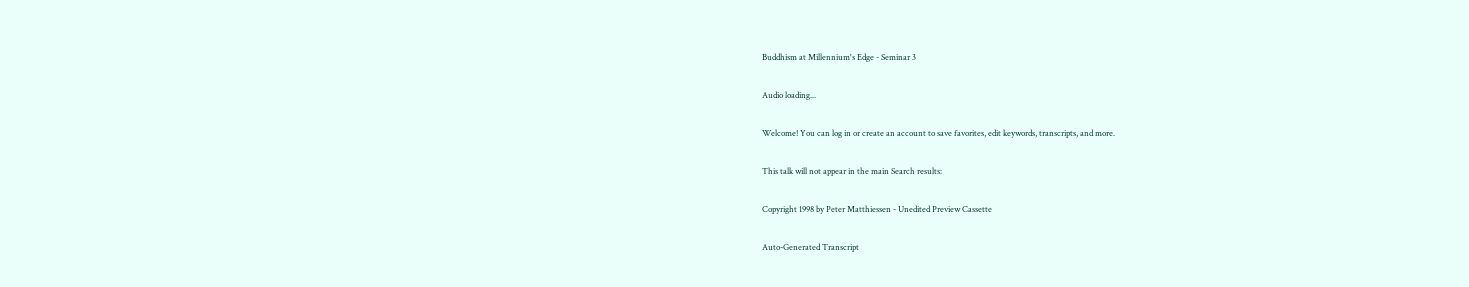Buddhism at Millennium's Edge - Seminar 3

Audio loading...

Welcome! You can log in or create an account to save favorites, edit keywords, transcripts, and more.

This talk will not appear in the main Search results:

Copyright 1998 by Peter Matthiessen - Unedited Preview Cassette

Auto-Generated Transcript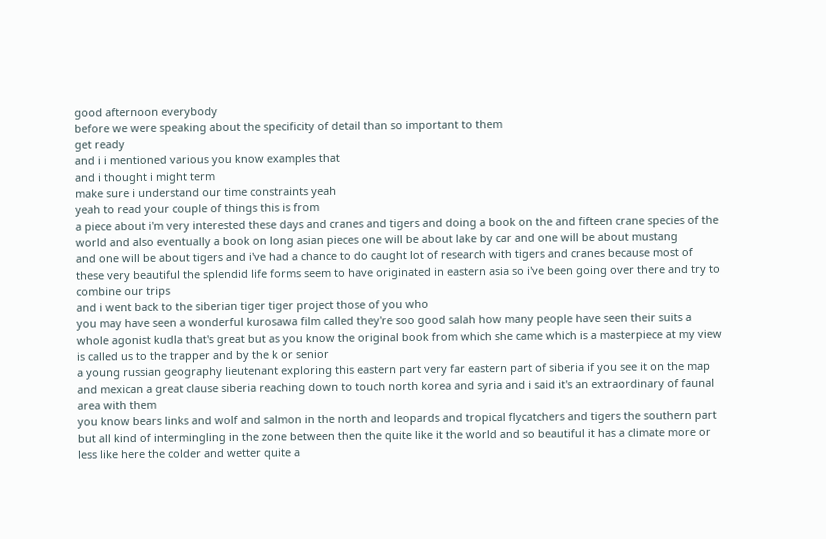good afternoon everybody
before we were speaking about the specificity of detail than so important to them
get ready
and i i mentioned various you know examples that
and i thought i might term
make sure i understand our time constraints yeah
yeah to read your couple of things this is from
a piece about i'm very interested these days and cranes and tigers and doing a book on the and fifteen crane species of the world and also eventually a book on long asian pieces one will be about lake by car and one will be about mustang
and one will be about tigers and i've had a chance to do caught lot of research with tigers and cranes because most of these very beautiful the splendid life forms seem to have originated in eastern asia so i've been going over there and try to combine our trips
and i went back to the siberian tiger tiger project those of you who
you may have seen a wonderful kurosawa film called they're soo good salah how many people have seen their suits a whole agonist kudla that's great but as you know the original book from which she came which is a masterpiece at my view is called us to the trapper and by the k or senior
a young russian geography lieutenant exploring this eastern part very far eastern part of siberia if you see it on the map and mexican a great clause siberia reaching down to touch north korea and syria and i said it's an extraordinary of faunal area with them
you know bears links and wolf and salmon in the north and leopards and tropical flycatchers and tigers the southern part but all kind of intermingling in the zone between then the quite like it the world and so beautiful it has a climate more or less like here the colder and wetter quite a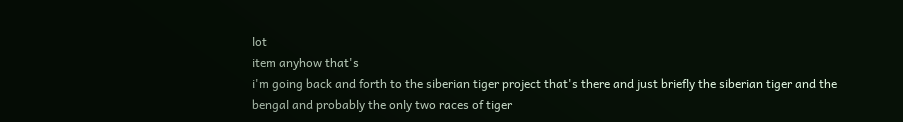lot
item anyhow that's
i'm going back and forth to the siberian tiger project that's there and just briefly the siberian tiger and the bengal and probably the only two races of tiger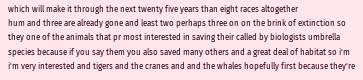which will make it through the next twenty five years than eight races altogether
hum and three are already gone and least two perhaps three on on the brink of extinction so they one of the animals that pr most interested in saving their called by biologists umbrella species because if you say them you also saved many others and a great deal of habitat so i'm
i'm very interested and tigers and the cranes and and the whales hopefully first because they're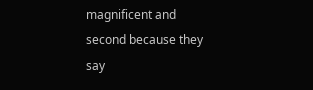magnificent and second because they say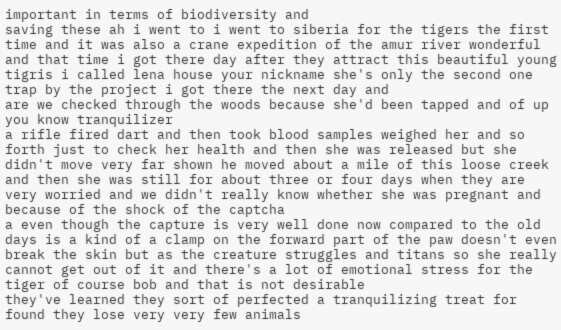important in terms of biodiversity and
saving these ah i went to i went to siberia for the tigers the first time and it was also a crane expedition of the amur river wonderful
and that time i got there day after they attract this beautiful young tigris i called lena house your nickname she's only the second one trap by the project i got there the next day and
are we checked through the woods because she'd been tapped and of up you know tranquilizer
a rifle fired dart and then took blood samples weighed her and so forth just to check her health and then she was released but she didn't move very far shown he moved about a mile of this loose creek and then she was still for about three or four days when they are very worried and we didn't really know whether she was pregnant and because of the shock of the captcha
a even though the capture is very well done now compared to the old days is a kind of a clamp on the forward part of the paw doesn't even break the skin but as the creature struggles and titans so she really cannot get out of it and there's a lot of emotional stress for the tiger of course bob and that is not desirable
they've learned they sort of perfected a tranquilizing treat for found they lose very very few animals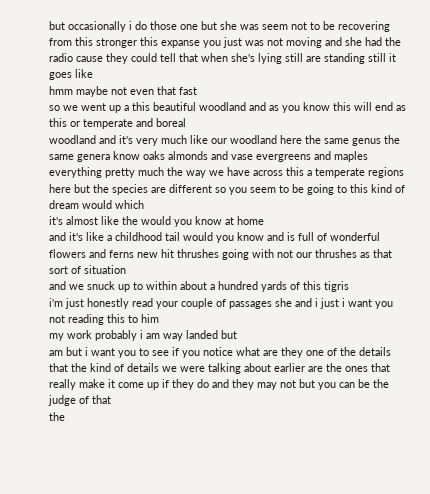but occasionally i do those one but she was seem not to be recovering from this stronger this expanse you just was not moving and she had the radio cause they could tell that when she's lying still are standing still it goes like
hmm maybe not even that fast
so we went up a this beautiful woodland and as you know this will end as this or temperate and boreal
woodland and it's very much like our woodland here the same genus the same genera know oaks almonds and vase evergreens and maples everything pretty much the way we have across this a temperate regions here but the species are different so you seem to be going to this kind of dream would which
it's almost like the would you know at home
and it's like a childhood tail would you know and is full of wonderful flowers and ferns new hit thrushes going with not our thrushes as that sort of situation
and we snuck up to within about a hundred yards of this tigris
i'm just honestly read your couple of passages she and i just i want you not reading this to him
my work probably i am way landed but
am but i want you to see if you notice what are they one of the details that the kind of details we were talking about earlier are the ones that really make it come up if they do and they may not but you can be the judge of that
the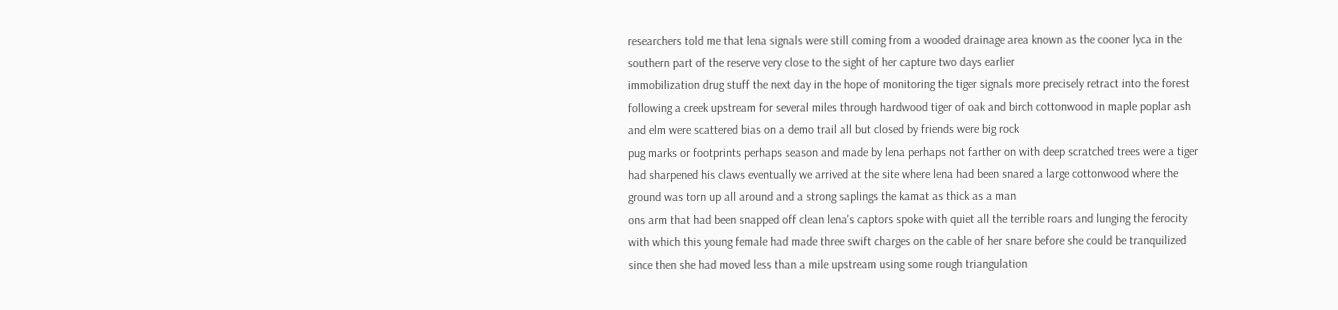researchers told me that lena signals were still coming from a wooded drainage area known as the cooner lyca in the southern part of the reserve very close to the sight of her capture two days earlier
immobilization drug stuff the next day in the hope of monitoring the tiger signals more precisely retract into the forest following a creek upstream for several miles through hardwood tiger of oak and birch cottonwood in maple poplar ash and elm were scattered bias on a demo trail all but closed by friends were big rock
pug marks or footprints perhaps season and made by lena perhaps not farther on with deep scratched trees were a tiger had sharpened his claws eventually we arrived at the site where lena had been snared a large cottonwood where the ground was torn up all around and a strong saplings the kamat as thick as a man
ons arm that had been snapped off clean lena's captors spoke with quiet all the terrible roars and lunging the ferocity with which this young female had made three swift charges on the cable of her snare before she could be tranquilized since then she had moved less than a mile upstream using some rough triangulation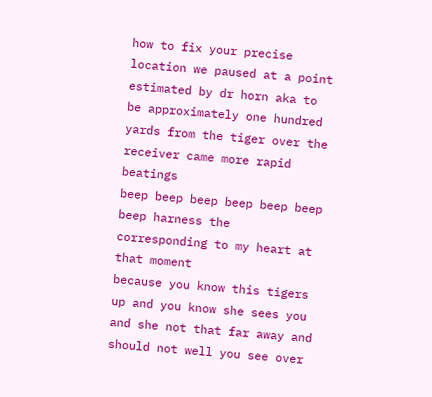how to fix your precise location we paused at a point estimated by dr horn aka to be approximately one hundred yards from the tiger over the receiver came more rapid beatings
beep beep beep beep beep beep beep harness the corresponding to my heart at that moment
because you know this tigers up and you know she sees you and she not that far away and should not well you see over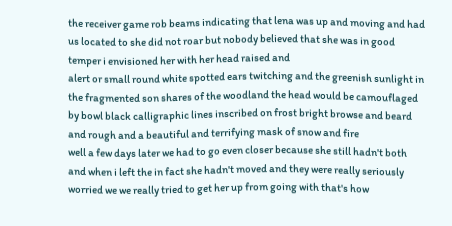the receiver game rob beams indicating that lena was up and moving and had us located to she did not roar but nobody believed that she was in good temper i envisioned her with her head raised and
alert or small round white spotted ears twitching and the greenish sunlight in the fragmented son shares of the woodland the head would be camouflaged by bowl black calligraphic lines inscribed on frost bright browse and beard and rough and a beautiful and terrifying mask of snow and fire
well a few days later we had to go even closer because she still hadn't both and when i left the in fact she hadn't moved and they were really seriously worried we we really tried to get her up from going with that's how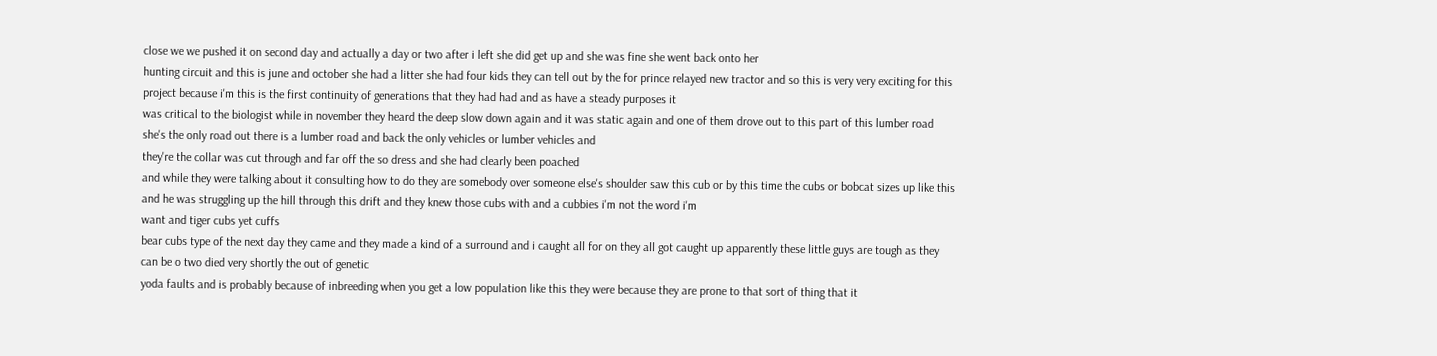close we we pushed it on second day and actually a day or two after i left she did get up and she was fine she went back onto her
hunting circuit and this is june and october she had a litter she had four kids they can tell out by the for prince relayed new tractor and so this is very very exciting for this project because i'm this is the first continuity of generations that they had had and as have a steady purposes it
was critical to the biologist while in november they heard the deep slow down again and it was static again and one of them drove out to this part of this lumber road she's the only road out there is a lumber road and back the only vehicles or lumber vehicles and
they're the collar was cut through and far off the so dress and she had clearly been poached
and while they were talking about it consulting how to do they are somebody over someone else's shoulder saw this cub or by this time the cubs or bobcat sizes up like this and he was struggling up the hill through this drift and they knew those cubs with and a cubbies i'm not the word i'm
want and tiger cubs yet cuffs
bear cubs type of the next day they came and they made a kind of a surround and i caught all for on they all got caught up apparently these little guys are tough as they can be o two died very shortly the out of genetic
yoda faults and is probably because of inbreeding when you get a low population like this they were because they are prone to that sort of thing that it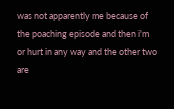was not apparently me because of the poaching episode and then i'm or hurt in any way and the other two are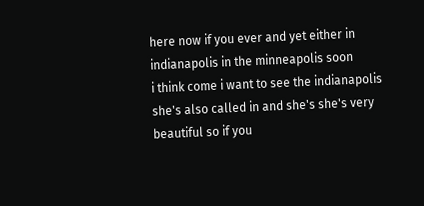here now if you ever and yet either in indianapolis in the minneapolis soon
i think come i want to see the indianapolis she's also called in and she's she's very beautiful so if you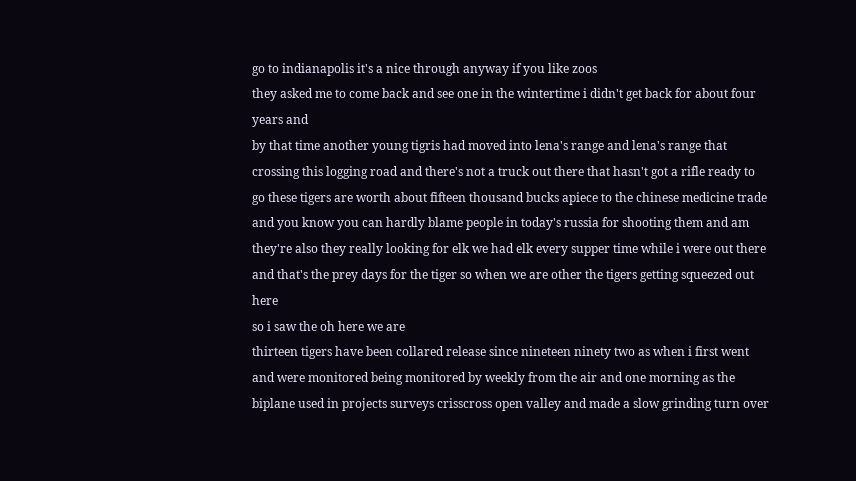go to indianapolis it's a nice through anyway if you like zoos
they asked me to come back and see one in the wintertime i didn't get back for about four years and
by that time another young tigris had moved into lena's range and lena's range that crossing this logging road and there's not a truck out there that hasn't got a rifle ready to go these tigers are worth about fifteen thousand bucks apiece to the chinese medicine trade and you know you can hardly blame people in today's russia for shooting them and am
they're also they really looking for elk we had elk every supper time while i were out there and that's the prey days for the tiger so when we are other the tigers getting squeezed out here
so i saw the oh here we are
thirteen tigers have been collared release since nineteen ninety two as when i first went and were monitored being monitored by weekly from the air and one morning as the biplane used in projects surveys crisscross open valley and made a slow grinding turn over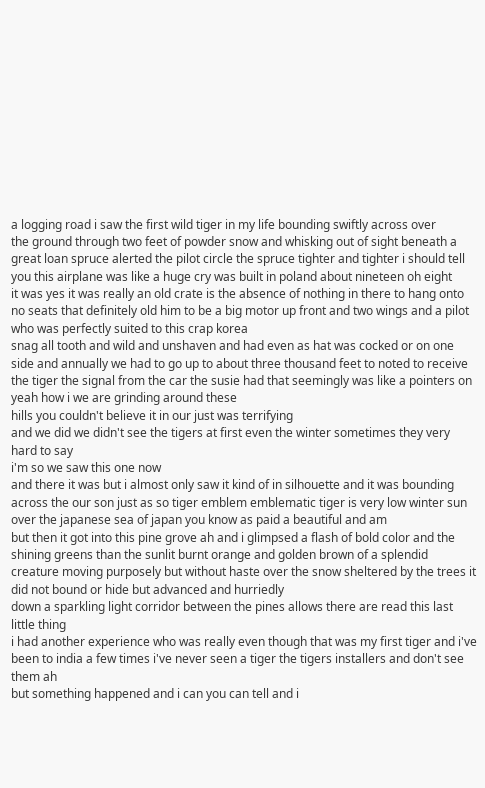a logging road i saw the first wild tiger in my life bounding swiftly across over
the ground through two feet of powder snow and whisking out of sight beneath a great loan spruce alerted the pilot circle the spruce tighter and tighter i should tell you this airplane was like a huge cry was built in poland about nineteen oh eight
it was yes it was really an old crate is the absence of nothing in there to hang onto no seats that definitely old him to be a big motor up front and two wings and a pilot who was perfectly suited to this crap korea
snag all tooth and wild and unshaven and had even as hat was cocked or on one side and annually we had to go up to about three thousand feet to noted to receive the tiger the signal from the car the susie had that seemingly was like a pointers on yeah how i we are grinding around these
hills you couldn't believe it in our just was terrifying
and we did we didn't see the tigers at first even the winter sometimes they very hard to say
i'm so we saw this one now
and there it was but i almost only saw it kind of in silhouette and it was bounding across the our son just as so tiger emblem emblematic tiger is very low winter sun over the japanese sea of japan you know as paid a beautiful and am
but then it got into this pine grove ah and i glimpsed a flash of bold color and the shining greens than the sunlit burnt orange and golden brown of a splendid creature moving purposely but without haste over the snow sheltered by the trees it did not bound or hide but advanced and hurriedly
down a sparkling light corridor between the pines allows there are read this last little thing
i had another experience who was really even though that was my first tiger and i've been to india a few times i've never seen a tiger the tigers installers and don't see them ah
but something happened and i can you can tell and i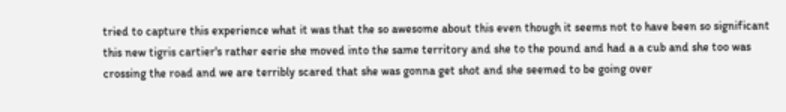tried to capture this experience what it was that the so awesome about this even though it seems not to have been so significant
this new tigris cartier's rather eerie she moved into the same territory and she to the pound and had a a cub and she too was crossing the road and we are terribly scared that she was gonna get shot and she seemed to be going over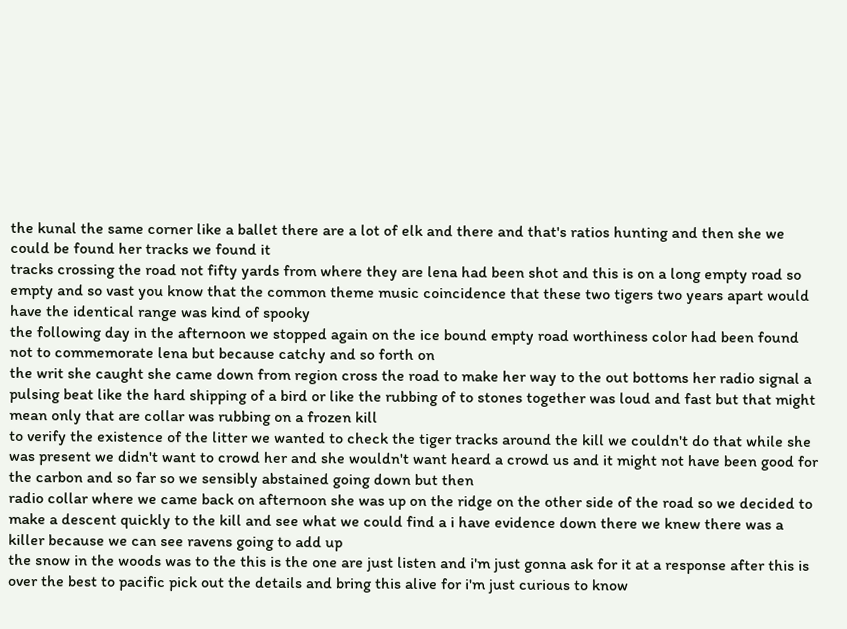the kunal the same corner like a ballet there are a lot of elk and there and that's ratios hunting and then she we could be found her tracks we found it
tracks crossing the road not fifty yards from where they are lena had been shot and this is on a long empty road so empty and so vast you know that the common theme music coincidence that these two tigers two years apart would have the identical range was kind of spooky
the following day in the afternoon we stopped again on the ice bound empty road worthiness color had been found not to commemorate lena but because catchy and so forth on
the writ she caught she came down from region cross the road to make her way to the out bottoms her radio signal a pulsing beat like the hard shipping of a bird or like the rubbing of to stones together was loud and fast but that might mean only that are collar was rubbing on a frozen kill
to verify the existence of the litter we wanted to check the tiger tracks around the kill we couldn't do that while she was present we didn't want to crowd her and she wouldn't want heard a crowd us and it might not have been good for the carbon and so far so we sensibly abstained going down but then
radio collar where we came back on afternoon she was up on the ridge on the other side of the road so we decided to make a descent quickly to the kill and see what we could find a i have evidence down there we knew there was a killer because we can see ravens going to add up
the snow in the woods was to the this is the one are just listen and i'm just gonna ask for it at a response after this is over the best to pacific pick out the details and bring this alive for i'm just curious to know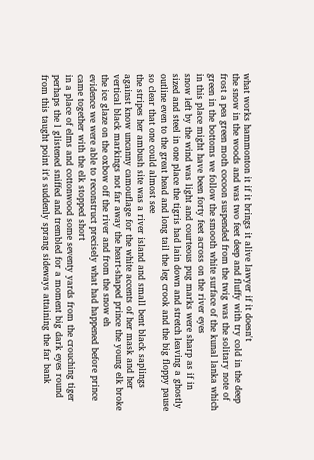what works hammonton it if it brings it alive lawyer if it doesn't
the snow in the woods and was two feet deep and fluffy with try cold in the deep frost a pea green moth cocoon suspended from the twig was the solitary note of green in the bottoms we follow the smooth white surface of the kunal lanka which in this place might have been forty feet across on the river eyes
snow left by the wind was light and courteous pug marks were sharp as if in sized and steel in one place the tigris had lain down and stretch leaving a ghostly outline even to the great head and long tail the leg crook and the big floppy pause so clear that one could almost see
the stripes her ambush site was a river island and small bent black saplings against know uncanny camouflage for the white accents of her mask and her vertical black markings not far away the heart-shaped prince the young elk broke the ice glaze on the oxbow off the river and from the snow eh
evidence we were able to reconstruct precisely what had happened before prince came together with the elk stopped short
in a place of elms and cottonwood some seventy yards from the crouching tiger perhaps the l glistened sniffed and trembled for a moment big dark eyes round from this taught point it's suddenly sprang sideways attaining the far bank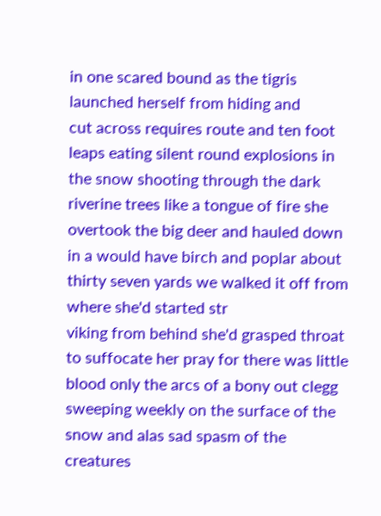in one scared bound as the tigris launched herself from hiding and
cut across requires route and ten foot leaps eating silent round explosions in the snow shooting through the dark riverine trees like a tongue of fire she overtook the big deer and hauled down in a would have birch and poplar about thirty seven yards we walked it off from where she'd started str
viking from behind she'd grasped throat to suffocate her pray for there was little blood only the arcs of a bony out clegg sweeping weekly on the surface of the snow and alas sad spasm of the creatures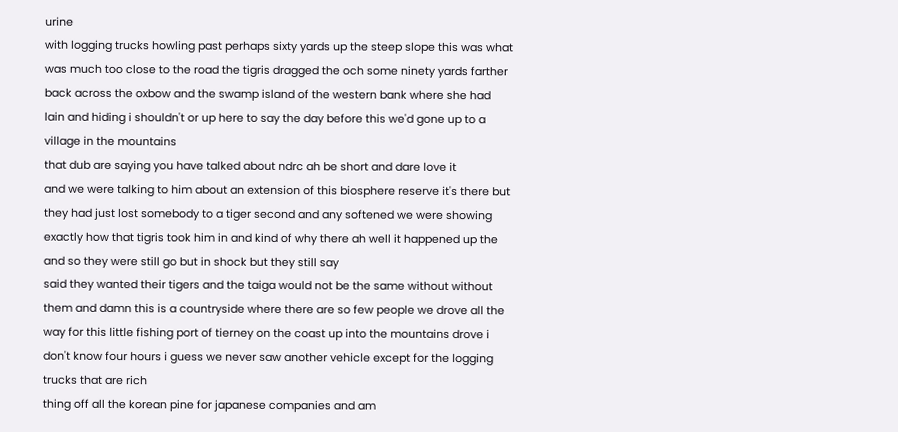urine
with logging trucks howling past perhaps sixty yards up the steep slope this was what was much too close to the road the tigris dragged the och some ninety yards farther back across the oxbow and the swamp island of the western bank where she had lain and hiding i shouldn't or up here to say the day before this we'd gone up to a village in the mountains
that dub are saying you have talked about ndrc ah be short and dare love it
and we were talking to him about an extension of this biosphere reserve it's there but they had just lost somebody to a tiger second and any softened we were showing exactly how that tigris took him in and kind of why there ah well it happened up the and so they were still go but in shock but they still say
said they wanted their tigers and the taiga would not be the same without without them and damn this is a countryside where there are so few people we drove all the way for this little fishing port of tierney on the coast up into the mountains drove i don't know four hours i guess we never saw another vehicle except for the logging trucks that are rich
thing off all the korean pine for japanese companies and am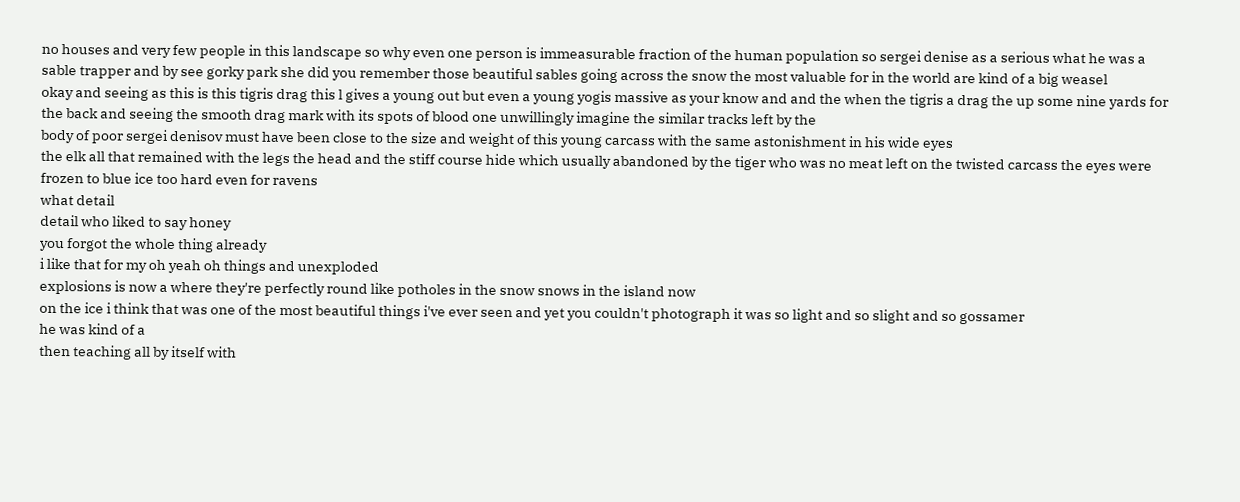no houses and very few people in this landscape so why even one person is immeasurable fraction of the human population so sergei denise as a serious what he was a sable trapper and by see gorky park she did you remember those beautiful sables going across the snow the most valuable for in the world are kind of a big weasel
okay and seeing as this is this tigris drag this l gives a young out but even a young yogis massive as your know and and the when the tigris a drag the up some nine yards for the back and seeing the smooth drag mark with its spots of blood one unwillingly imagine the similar tracks left by the
body of poor sergei denisov must have been close to the size and weight of this young carcass with the same astonishment in his wide eyes
the elk all that remained with the legs the head and the stiff course hide which usually abandoned by the tiger who was no meat left on the twisted carcass the eyes were frozen to blue ice too hard even for ravens
what detail
detail who liked to say honey
you forgot the whole thing already
i like that for my oh yeah oh things and unexploded
explosions is now a where they're perfectly round like potholes in the snow snows in the island now
on the ice i think that was one of the most beautiful things i've ever seen and yet you couldn't photograph it was so light and so slight and so gossamer
he was kind of a
then teaching all by itself with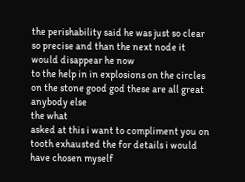the perishability said he was just so clear so precise and than the next node it would disappear he now
to the help in in explosions on the circles on the stone good god these are all great anybody else
the what
asked at this i want to compliment you on tooth exhausted the for details i would have chosen myself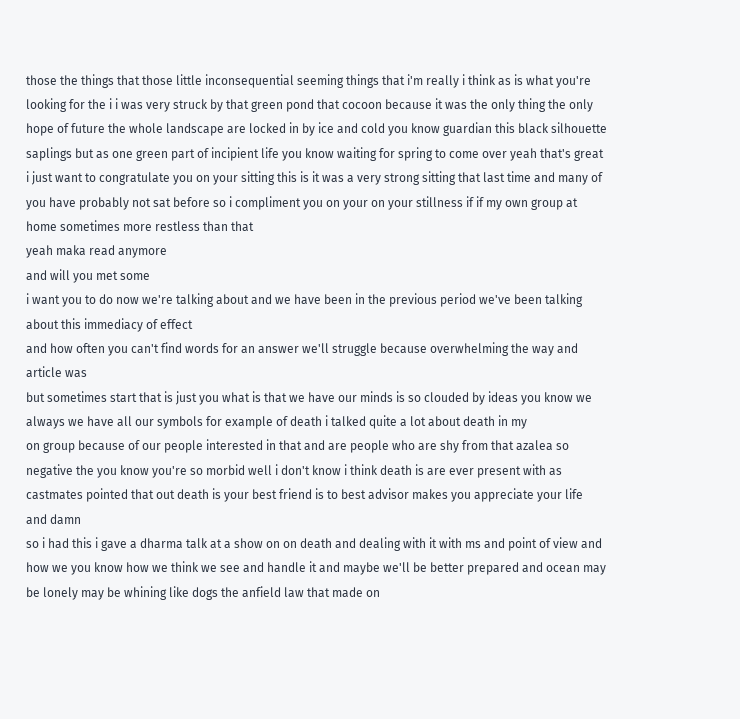those the things that those little inconsequential seeming things that i'm really i think as is what you're looking for the i i was very struck by that green pond that cocoon because it was the only thing the only
hope of future the whole landscape are locked in by ice and cold you know guardian this black silhouette saplings but as one green part of incipient life you know waiting for spring to come over yeah that's great
i just want to congratulate you on your sitting this is it was a very strong sitting that last time and many of you have probably not sat before so i compliment you on your on your stillness if if my own group at home sometimes more restless than that
yeah maka read anymore
and will you met some
i want you to do now we're talking about and we have been in the previous period we've been talking about this immediacy of effect
and how often you can't find words for an answer we'll struggle because overwhelming the way and article was
but sometimes start that is just you what is that we have our minds is so clouded by ideas you know we always we have all our symbols for example of death i talked quite a lot about death in my
on group because of our people interested in that and are people who are shy from that azalea so negative the you know you're so morbid well i don't know i think death is are ever present with as castmates pointed that out death is your best friend is to best advisor makes you appreciate your life
and damn
so i had this i gave a dharma talk at a show on on death and dealing with it with ms and point of view and how we you know how we think we see and handle it and maybe we'll be better prepared and ocean may be lonely may be whining like dogs the anfield law that made on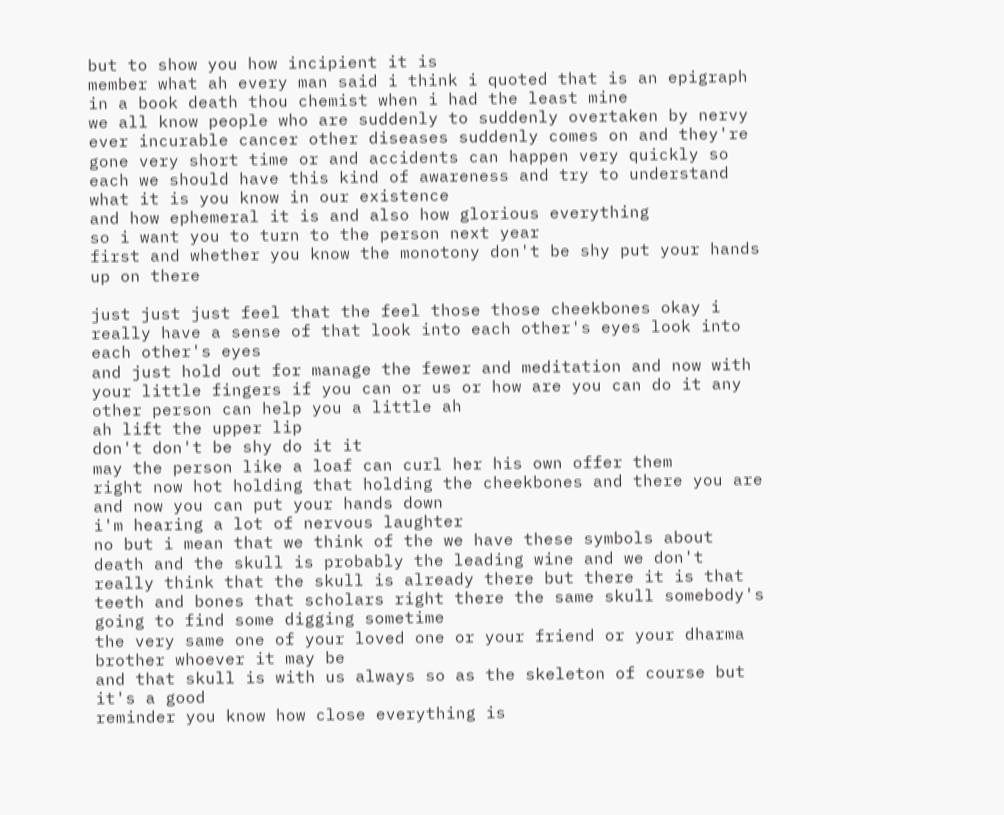but to show you how incipient it is
member what ah every man said i think i quoted that is an epigraph in a book death thou chemist when i had the least mine
we all know people who are suddenly to suddenly overtaken by nervy ever incurable cancer other diseases suddenly comes on and they're gone very short time or and accidents can happen very quickly so each we should have this kind of awareness and try to understand what it is you know in our existence
and how ephemeral it is and also how glorious everything
so i want you to turn to the person next year
first and whether you know the monotony don't be shy put your hands up on there

just just just feel that the feel those those cheekbones okay i really have a sense of that look into each other's eyes look into each other's eyes
and just hold out for manage the fewer and meditation and now with your little fingers if you can or us or how are you can do it any other person can help you a little ah
ah lift the upper lip
don't don't be shy do it it
may the person like a loaf can curl her his own offer them
right now hot holding that holding the cheekbones and there you are
and now you can put your hands down
i'm hearing a lot of nervous laughter
no but i mean that we think of the we have these symbols about death and the skull is probably the leading wine and we don't really think that the skull is already there but there it is that teeth and bones that scholars right there the same skull somebody's going to find some digging sometime
the very same one of your loved one or your friend or your dharma brother whoever it may be
and that skull is with us always so as the skeleton of course but it's a good
reminder you know how close everything is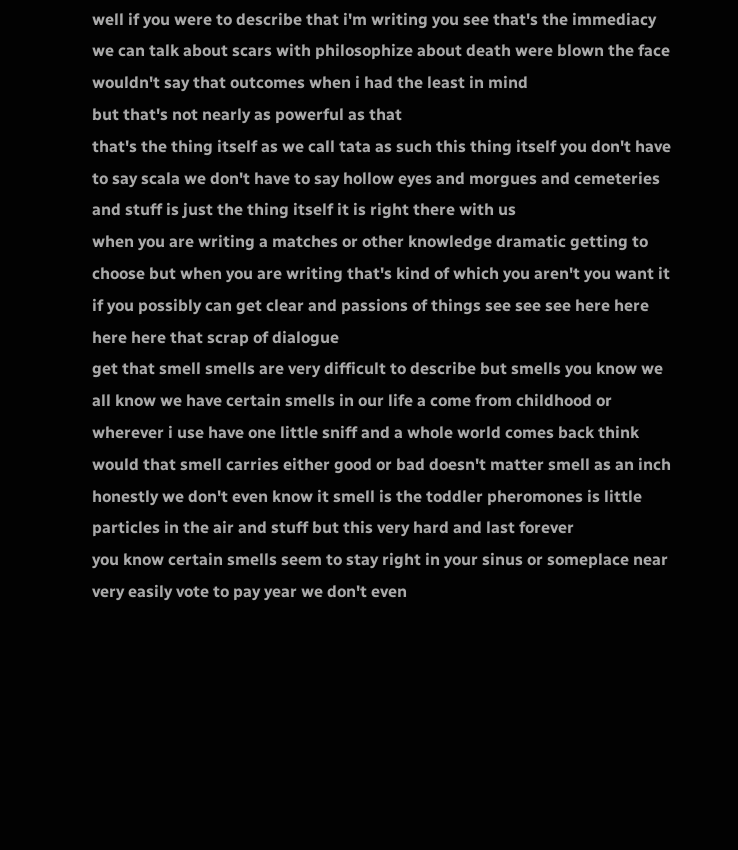well if you were to describe that i'm writing you see that's the immediacy we can talk about scars with philosophize about death were blown the face wouldn't say that outcomes when i had the least in mind
but that's not nearly as powerful as that
that's the thing itself as we call tata as such this thing itself you don't have to say scala we don't have to say hollow eyes and morgues and cemeteries and stuff is just the thing itself it is right there with us
when you are writing a matches or other knowledge dramatic getting to choose but when you are writing that's kind of which you aren't you want it if you possibly can get clear and passions of things see see see here here here here that scrap of dialogue
get that smell smells are very difficult to describe but smells you know we all know we have certain smells in our life a come from childhood or wherever i use have one little sniff and a whole world comes back think would that smell carries either good or bad doesn't matter smell as an inch
honestly we don't even know it smell is the toddler pheromones is little particles in the air and stuff but this very hard and last forever
you know certain smells seem to stay right in your sinus or someplace near very easily vote to pay year we don't even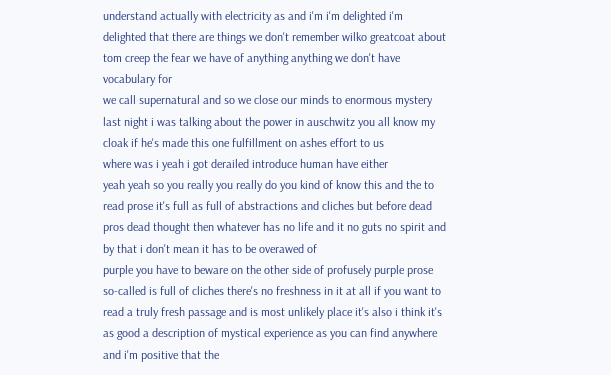understand actually with electricity as and i'm i'm delighted i'm delighted that there are things we don't remember wilko greatcoat about tom creep the fear we have of anything anything we don't have vocabulary for
we call supernatural and so we close our minds to enormous mystery last night i was talking about the power in auschwitz you all know my cloak if he's made this one fulfillment on ashes effort to us
where was i yeah i got derailed introduce human have either
yeah yeah so you really you really do you kind of know this and the to read prose it's full as full of abstractions and cliches but before dead pros dead thought then whatever has no life and it no guts no spirit and by that i don't mean it has to be overawed of
purple you have to beware on the other side of profusely purple prose so-called is full of cliches there's no freshness in it at all if you want to read a truly fresh passage and is most unlikely place it's also i think it's as good a description of mystical experience as you can find anywhere and i'm positive that the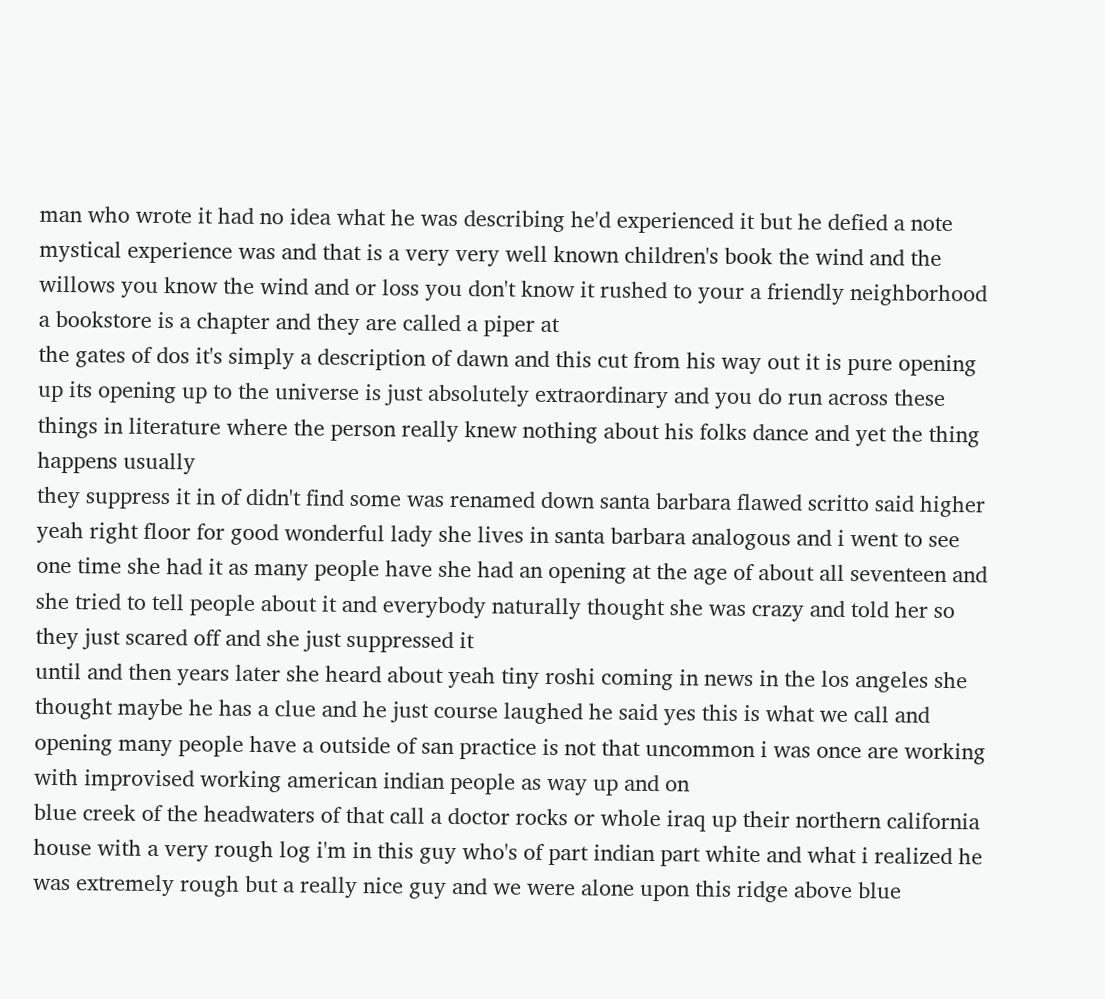man who wrote it had no idea what he was describing he'd experienced it but he defied a note mystical experience was and that is a very very well known children's book the wind and the willows you know the wind and or loss you don't know it rushed to your a friendly neighborhood a bookstore is a chapter and they are called a piper at
the gates of dos it's simply a description of dawn and this cut from his way out it is pure opening up its opening up to the universe is just absolutely extraordinary and you do run across these things in literature where the person really knew nothing about his folks dance and yet the thing happens usually
they suppress it in of didn't find some was renamed down santa barbara flawed scritto said higher
yeah right floor for good wonderful lady she lives in santa barbara analogous and i went to see one time she had it as many people have she had an opening at the age of about all seventeen and she tried to tell people about it and everybody naturally thought she was crazy and told her so they just scared off and she just suppressed it
until and then years later she heard about yeah tiny roshi coming in news in the los angeles she thought maybe he has a clue and he just course laughed he said yes this is what we call and opening many people have a outside of san practice is not that uncommon i was once are working with improvised working american indian people as way up and on
blue creek of the headwaters of that call a doctor rocks or whole iraq up their northern california house with a very rough log i'm in this guy who's of part indian part white and what i realized he was extremely rough but a really nice guy and we were alone upon this ridge above blue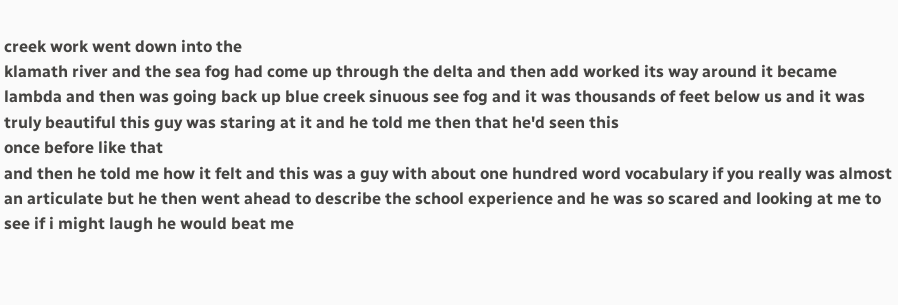creek work went down into the
klamath river and the sea fog had come up through the delta and then add worked its way around it became lambda and then was going back up blue creek sinuous see fog and it was thousands of feet below us and it was truly beautiful this guy was staring at it and he told me then that he'd seen this
once before like that
and then he told me how it felt and this was a guy with about one hundred word vocabulary if you really was almost an articulate but he then went ahead to describe the school experience and he was so scared and looking at me to see if i might laugh he would beat me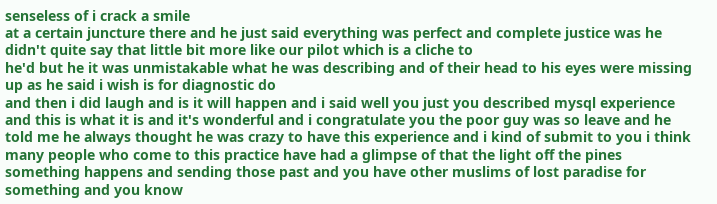senseless of i crack a smile
at a certain juncture there and he just said everything was perfect and complete justice was he didn't quite say that little bit more like our pilot which is a cliche to
he'd but he it was unmistakable what he was describing and of their head to his eyes were missing up as he said i wish is for diagnostic do
and then i did laugh and is it will happen and i said well you just you described mysql experience and this is what it is and it's wonderful and i congratulate you the poor guy was so leave and he told me he always thought he was crazy to have this experience and i kind of submit to you i think
many people who come to this practice have had a glimpse of that the light off the pines something happens and sending those past and you have other muslims of lost paradise for something and you know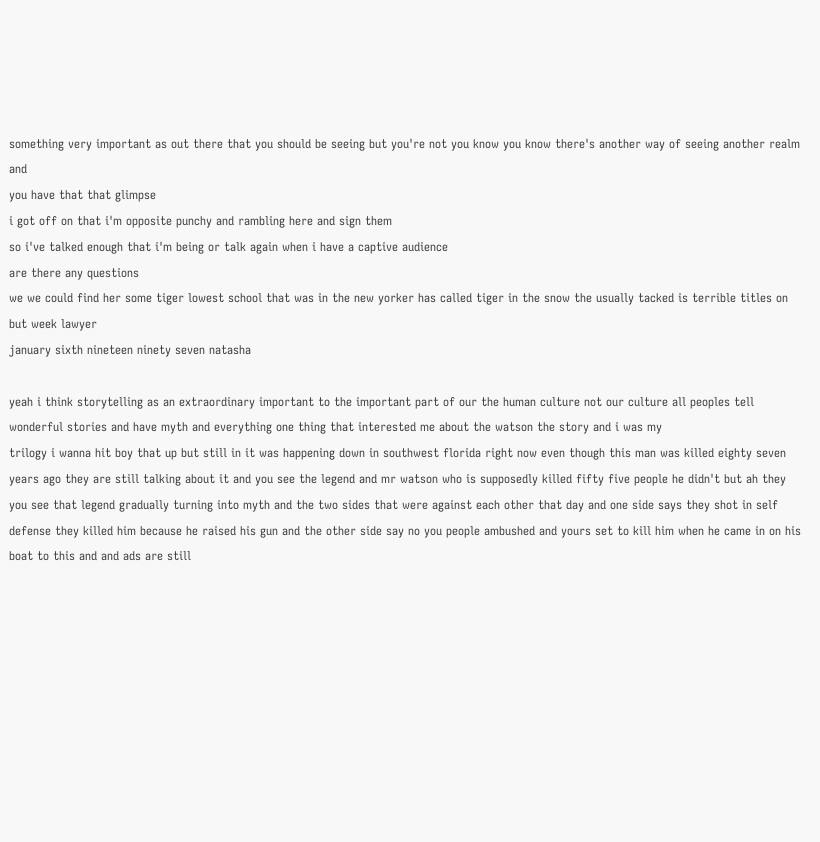something very important as out there that you should be seeing but you're not you know you know there's another way of seeing another realm and
you have that that glimpse
i got off on that i'm opposite punchy and rambling here and sign them
so i've talked enough that i'm being or talk again when i have a captive audience
are there any questions
we we could find her some tiger lowest school that was in the new yorker has called tiger in the snow the usually tacked is terrible titles on
but week lawyer
january sixth nineteen ninety seven natasha

yeah i think storytelling as an extraordinary important to the important part of our the human culture not our culture all peoples tell wonderful stories and have myth and everything one thing that interested me about the watson the story and i was my
trilogy i wanna hit boy that up but still in it was happening down in southwest florida right now even though this man was killed eighty seven years ago they are still talking about it and you see the legend and mr watson who is supposedly killed fifty five people he didn't but ah they
you see that legend gradually turning into myth and the two sides that were against each other that day and one side says they shot in self defense they killed him because he raised his gun and the other side say no you people ambushed and yours set to kill him when he came in on his boat to this and and ads are still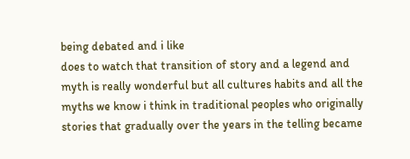being debated and i like
does to watch that transition of story and a legend and myth is really wonderful but all cultures habits and all the myths we know i think in traditional peoples who originally stories that gradually over the years in the telling became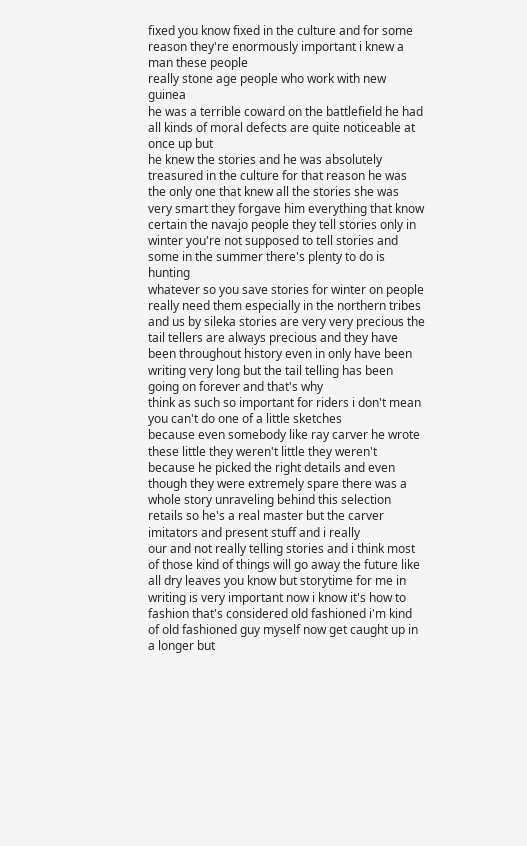fixed you know fixed in the culture and for some reason they're enormously important i knew a man these people
really stone age people who work with new guinea
he was a terrible coward on the battlefield he had all kinds of moral defects are quite noticeable at once up but
he knew the stories and he was absolutely treasured in the culture for that reason he was the only one that knew all the stories she was very smart they forgave him everything that know certain the navajo people they tell stories only in winter you're not supposed to tell stories and some in the summer there's plenty to do is hunting
whatever so you save stories for winter on people really need them especially in the northern tribes and us by sileka stories are very very precious the tail tellers are always precious and they have been throughout history even in only have been writing very long but the tail telling has been going on forever and that's why
think as such so important for riders i don't mean you can't do one of a little sketches
because even somebody like ray carver he wrote these little they weren't little they weren't because he picked the right details and even though they were extremely spare there was a whole story unraveling behind this selection retails so he's a real master but the carver imitators and present stuff and i really
our and not really telling stories and i think most of those kind of things will go away the future like all dry leaves you know but storytime for me in writing is very important now i know it's how to fashion that's considered old fashioned i'm kind of old fashioned guy myself now get caught up in a longer but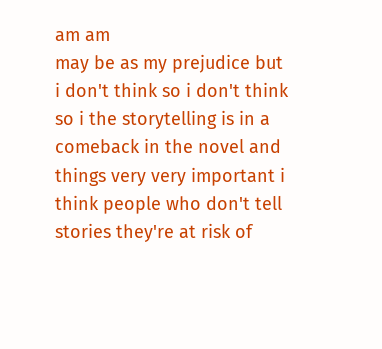am am
may be as my prejudice but i don't think so i don't think so i the storytelling is in a comeback in the novel and things very very important i think people who don't tell stories they're at risk of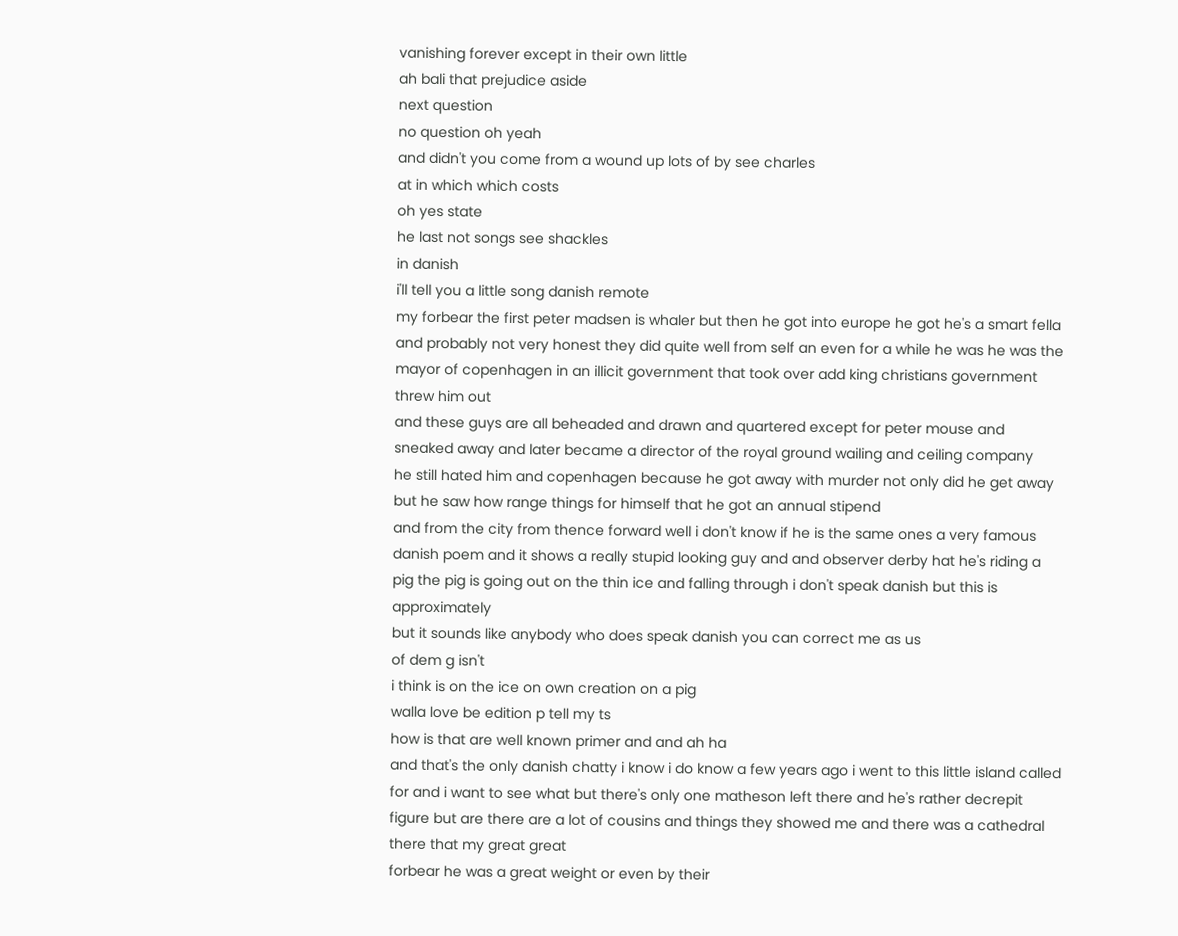vanishing forever except in their own little
ah bali that prejudice aside
next question
no question oh yeah
and didn't you come from a wound up lots of by see charles
at in which which costs
oh yes state
he last not songs see shackles
in danish
i'll tell you a little song danish remote
my forbear the first peter madsen is whaler but then he got into europe he got he's a smart fella and probably not very honest they did quite well from self an even for a while he was he was the mayor of copenhagen in an illicit government that took over add king christians government threw him out
and these guys are all beheaded and drawn and quartered except for peter mouse and sneaked away and later became a director of the royal ground wailing and ceiling company
he still hated him and copenhagen because he got away with murder not only did he get away but he saw how range things for himself that he got an annual stipend
and from the city from thence forward well i don't know if he is the same ones a very famous danish poem and it shows a really stupid looking guy and and observer derby hat he's riding a pig the pig is going out on the thin ice and falling through i don't speak danish but this is approximately
but it sounds like anybody who does speak danish you can correct me as us
of dem g isn't
i think is on the ice on own creation on a pig
walla love be edition p tell my ts
how is that are well known primer and and ah ha
and that's the only danish chatty i know i do know a few years ago i went to this little island called for and i want to see what but there's only one matheson left there and he's rather decrepit figure but are there are a lot of cousins and things they showed me and there was a cathedral there that my great great
forbear he was a great weight or even by their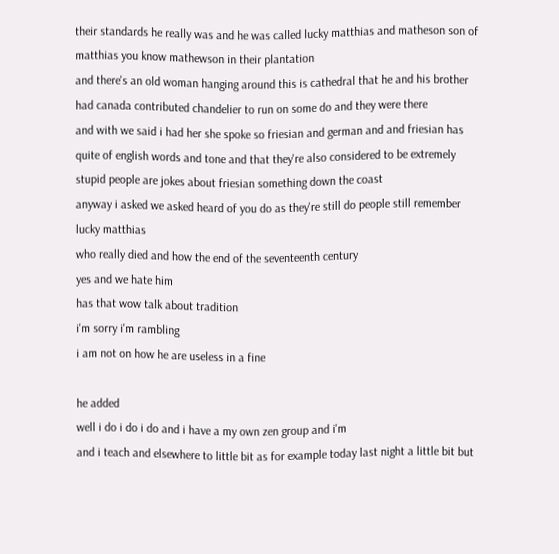their standards he really was and he was called lucky matthias and matheson son of matthias you know mathewson in their plantation
and there's an old woman hanging around this is cathedral that he and his brother had canada contributed chandelier to run on some do and they were there
and with we said i had her she spoke so friesian and german and and friesian has quite of english words and tone and that they're also considered to be extremely stupid people are jokes about friesian something down the coast
anyway i asked we asked heard of you do as they're still do people still remember
lucky matthias
who really died and how the end of the seventeenth century
yes and we hate him
has that wow talk about tradition
i'm sorry i'm rambling
i am not on how he are useless in a fine

he added
well i do i do i do and i have a my own zen group and i'm
and i teach and elsewhere to little bit as for example today last night a little bit but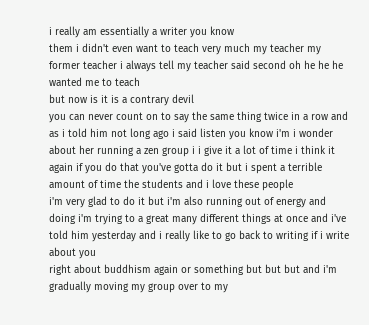i really am essentially a writer you know
them i didn't even want to teach very much my teacher my former teacher i always tell my teacher said second oh he he he wanted me to teach
but now is it is a contrary devil
you can never count on to say the same thing twice in a row and as i told him not long ago i said listen you know i'm i wonder about her running a zen group i i give it a lot of time i think it again if you do that you've gotta do it but i spent a terrible amount of time the students and i love these people
i'm very glad to do it but i'm also running out of energy and doing i'm trying to a great many different things at once and i've told him yesterday and i really like to go back to writing if i write about you
right about buddhism again or something but but but and i'm gradually moving my group over to my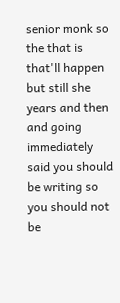senior monk so the that is that'll happen but still she years and then and going immediately said you should be writing so you should not be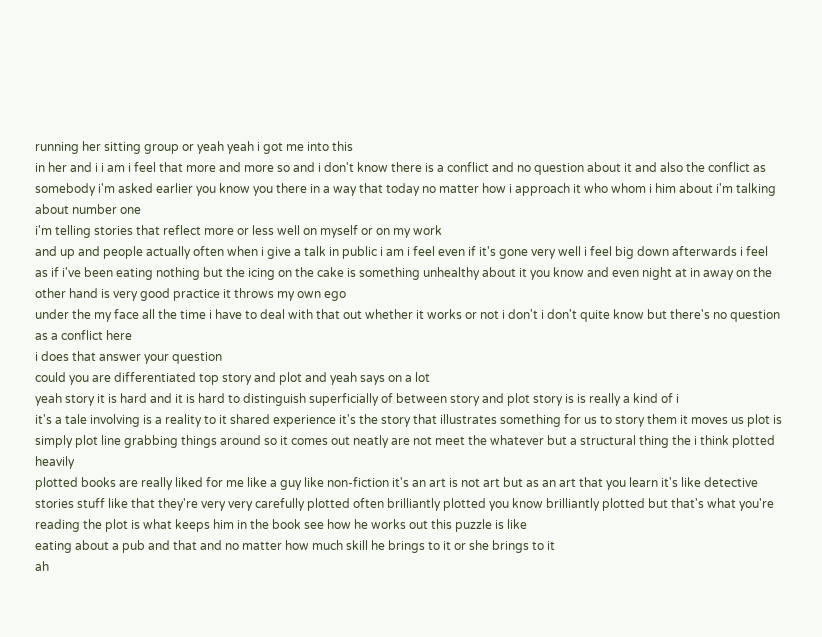running her sitting group or yeah yeah i got me into this
in her and i i am i feel that more and more so and i don't know there is a conflict and no question about it and also the conflict as somebody i'm asked earlier you know you there in a way that today no matter how i approach it who whom i him about i'm talking about number one
i'm telling stories that reflect more or less well on myself or on my work
and up and people actually often when i give a talk in public i am i feel even if it's gone very well i feel big down afterwards i feel as if i've been eating nothing but the icing on the cake is something unhealthy about it you know and even night at in away on the other hand is very good practice it throws my own ego
under the my face all the time i have to deal with that out whether it works or not i don't i don't quite know but there's no question as a conflict here
i does that answer your question
could you are differentiated top story and plot and yeah says on a lot
yeah story it is hard and it is hard to distinguish superficially of between story and plot story is is really a kind of i
it's a tale involving is a reality to it shared experience it's the story that illustrates something for us to story them it moves us plot is simply plot line grabbing things around so it comes out neatly are not meet the whatever but a structural thing the i think plotted heavily
plotted books are really liked for me like a guy like non-fiction it's an art is not art but as an art that you learn it's like detective stories stuff like that they're very very carefully plotted often brilliantly plotted you know brilliantly plotted but that's what you're reading the plot is what keeps him in the book see how he works out this puzzle is like
eating about a pub and that and no matter how much skill he brings to it or she brings to it
ah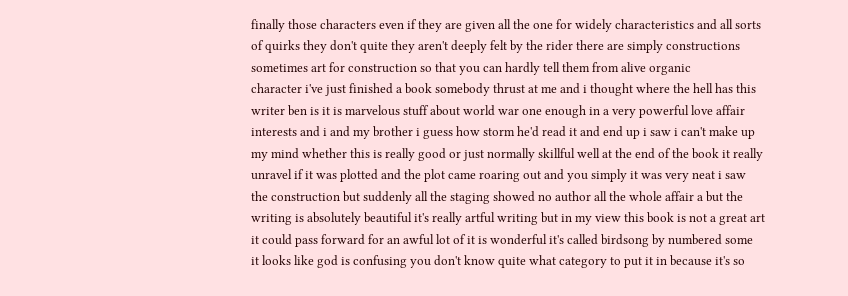finally those characters even if they are given all the one for widely characteristics and all sorts of quirks they don't quite they aren't deeply felt by the rider there are simply constructions sometimes art for construction so that you can hardly tell them from alive organic
character i've just finished a book somebody thrust at me and i thought where the hell has this writer ben is it is marvelous stuff about world war one enough in a very powerful love affair
interests and i and my brother i guess how storm he'd read it and end up i saw i can't make up my mind whether this is really good or just normally skillful well at the end of the book it really unravel if it was plotted and the plot came roaring out and you simply it was very neat i saw
the construction but suddenly all the staging showed no author all the whole affair a but the writing is absolutely beautiful it's really artful writing but in my view this book is not a great art it could pass forward for an awful lot of it is wonderful it's called birdsong by numbered some
it looks like god is confusing you don't know quite what category to put it in because it's so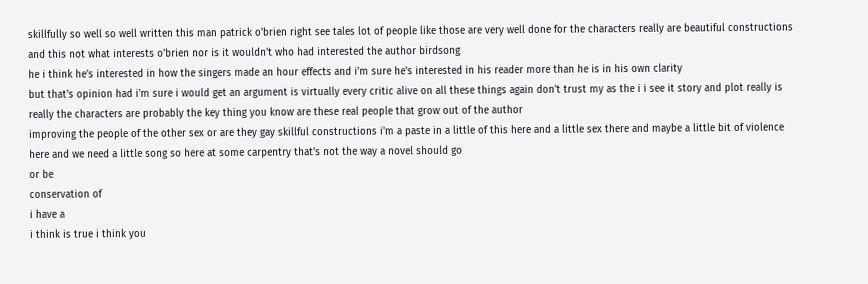skillfully so well so well written this man patrick o'brien right see tales lot of people like those are very well done for the characters really are beautiful constructions and this not what interests o'brien nor is it wouldn't who had interested the author birdsong
he i think he's interested in how the singers made an hour effects and i'm sure he's interested in his reader more than he is in his own clarity
but that's opinion had i'm sure i would get an argument is virtually every critic alive on all these things again don't trust my as the i i see it story and plot really is really the characters are probably the key thing you know are these real people that grow out of the author
improving the people of the other sex or are they gay skillful constructions i'm a paste in a little of this here and a little sex there and maybe a little bit of violence here and we need a little song so here at some carpentry that's not the way a novel should go
or be
conservation of
i have a
i think is true i think you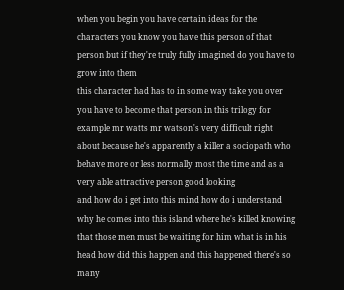when you begin you have certain ideas for the characters you know you have this person of that person but if they're truly fully imagined do you have to grow into them
this character had has to in some way take you over you have to become that person in this trilogy for example mr watts mr watson's very difficult right about because he's apparently a killer a sociopath who behave more or less normally most the time and as a very able attractive person good looking
and how do i get into this mind how do i understand why he comes into this island where he's killed knowing that those men must be waiting for him what is in his head how did this happen and this happened there's so many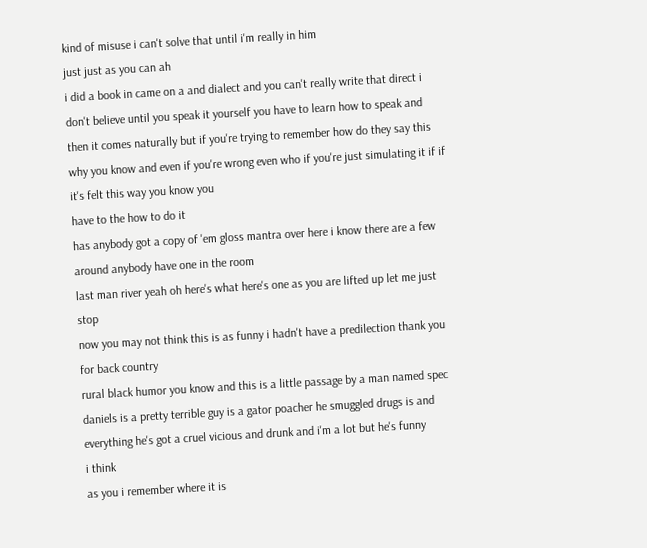kind of misuse i can't solve that until i'm really in him
just just as you can ah
i did a book in came on a and dialect and you can't really write that direct i don't believe until you speak it yourself you have to learn how to speak and then it comes naturally but if you're trying to remember how do they say this why you know and even if you're wrong even who if you're just simulating it if if it's felt this way you know you
have to the how to do it
has anybody got a copy of 'em gloss mantra over here i know there are a few around anybody have one in the room
last man river yeah oh here's what here's one as you are lifted up let me just stop
now you may not think this is as funny i hadn't have a predilection thank you for back country
rural black humor you know and this is a little passage by a man named spec daniels is a pretty terrible guy is a gator poacher he smuggled drugs is and everything he's got a cruel vicious and drunk and i'm a lot but he's funny
i think
as you i remember where it is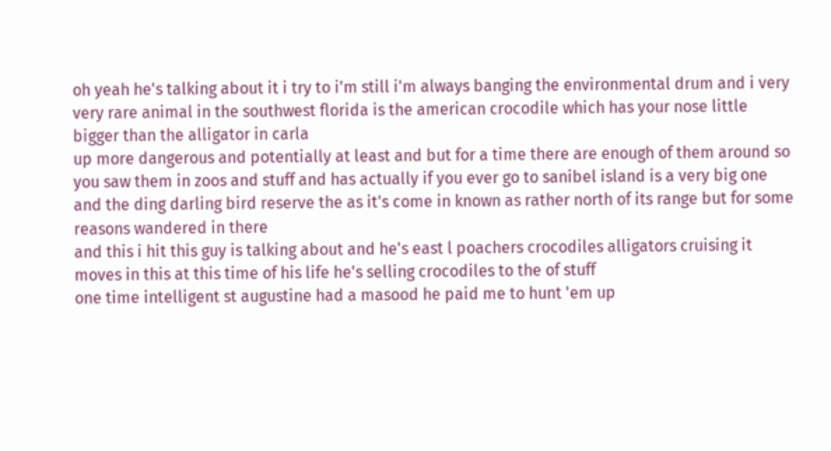oh yeah he's talking about it i try to i'm still i'm always banging the environmental drum and i very very rare animal in the southwest florida is the american crocodile which has your nose little bigger than the alligator in carla
up more dangerous and potentially at least and but for a time there are enough of them around so you saw them in zoos and stuff and has actually if you ever go to sanibel island is a very big one and the ding darling bird reserve the as it's come in known as rather north of its range but for some reasons wandered in there
and this i hit this guy is talking about and he's east l poachers crocodiles alligators cruising it moves in this at this time of his life he's selling crocodiles to the of stuff
one time intelligent st augustine had a masood he paid me to hunt 'em up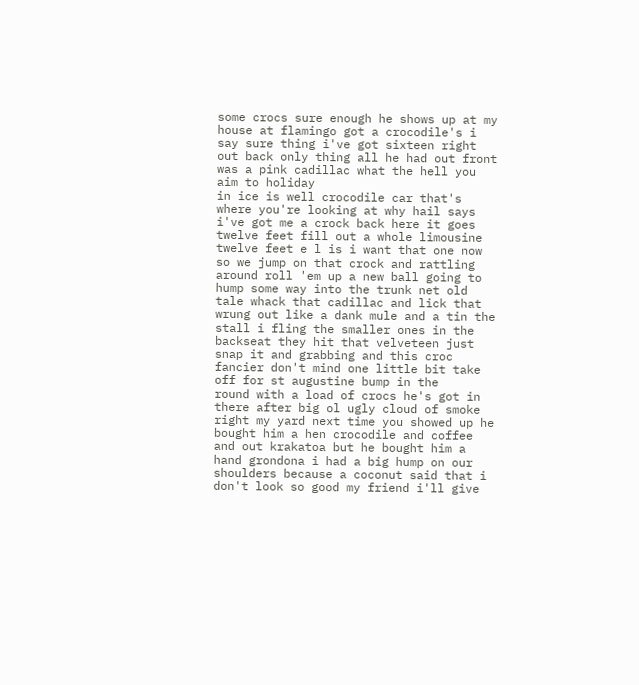some crocs sure enough he shows up at my house at flamingo got a crocodile's i say sure thing i've got sixteen right out back only thing all he had out front was a pink cadillac what the hell you aim to holiday
in ice is well crocodile car that's where you're looking at why hail says i've got me a crock back here it goes twelve feet fill out a whole limousine twelve feet e l is i want that one now
so we jump on that crock and rattling around roll 'em up a new ball going to hump some way into the trunk net old tale whack that cadillac and lick that wrung out like a dank mule and a tin the stall i fling the smaller ones in the backseat they hit that velveteen just snap it and grabbing and this croc fancier don't mind one little bit take off for st augustine bump in the
round with a load of crocs he's got in there after big ol ugly cloud of smoke right my yard next time you showed up he bought him a hen crocodile and coffee and out krakatoa but he bought him a hand grondona i had a big hump on our shoulders because a coconut said that i don't look so good my friend i'll give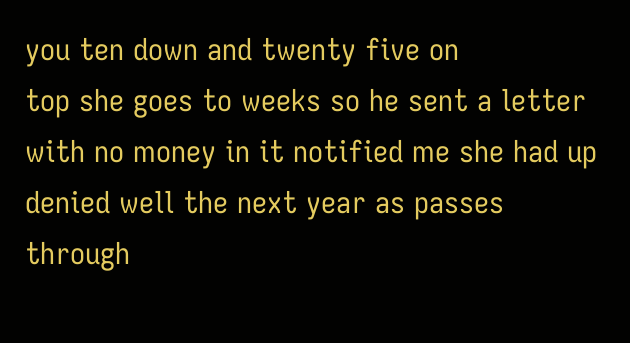you ten down and twenty five on
top she goes to weeks so he sent a letter with no money in it notified me she had up denied well the next year as passes through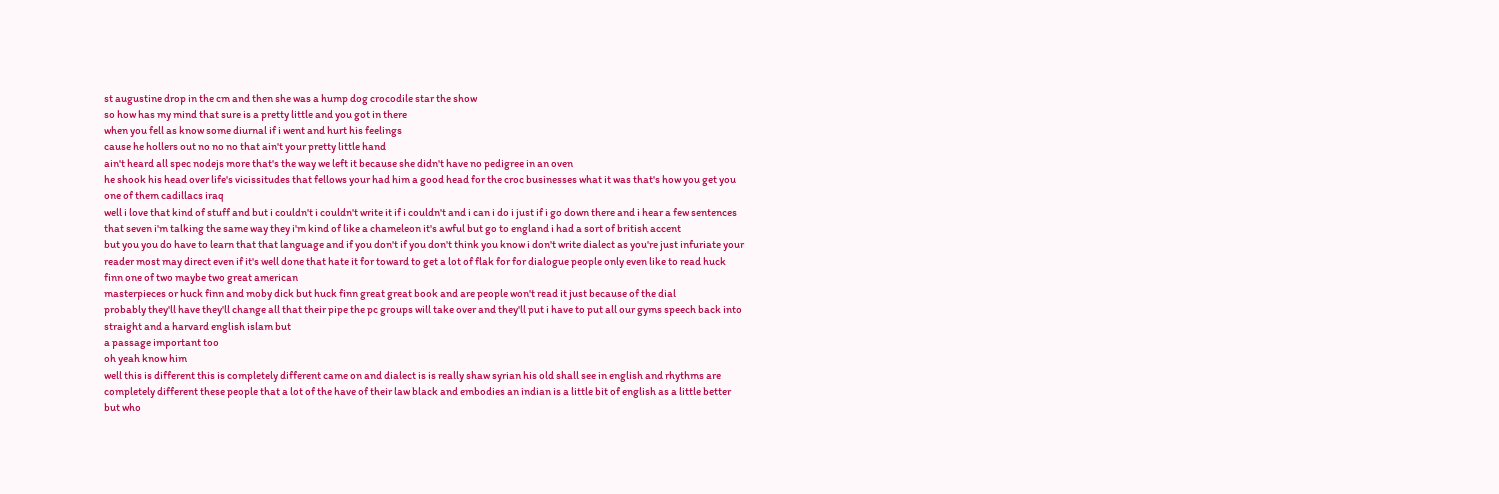st augustine drop in the cm and then she was a hump dog crocodile star the show
so how has my mind that sure is a pretty little and you got in there
when you fell as know some diurnal if i went and hurt his feelings
cause he hollers out no no no that ain't your pretty little hand
ain't heard all spec nodejs more that's the way we left it because she didn't have no pedigree in an oven
he shook his head over life's vicissitudes that fellows your had him a good head for the croc businesses what it was that's how you get you one of them cadillacs iraq
well i love that kind of stuff and but i couldn't i couldn't write it if i couldn't and i can i do i just if i go down there and i hear a few sentences that seven i'm talking the same way they i'm kind of like a chameleon it's awful but go to england i had a sort of british accent
but you you do have to learn that that language and if you don't if you don't think you know i don't write dialect as you're just infuriate your reader most may direct even if it's well done that hate it for toward to get a lot of flak for for dialogue people only even like to read huck finn one of two maybe two great american
masterpieces or huck finn and moby dick but huck finn great great book and are people won't read it just because of the dial
probably they'll have they'll change all that their pipe the pc groups will take over and they'll put i have to put all our gyms speech back into straight and a harvard english islam but
a passage important too
oh yeah know him
well this is different this is completely different came on and dialect is is really shaw syrian his old shall see in english and rhythms are completely different these people that a lot of the have of their law black and embodies an indian is a little bit of english as a little better but who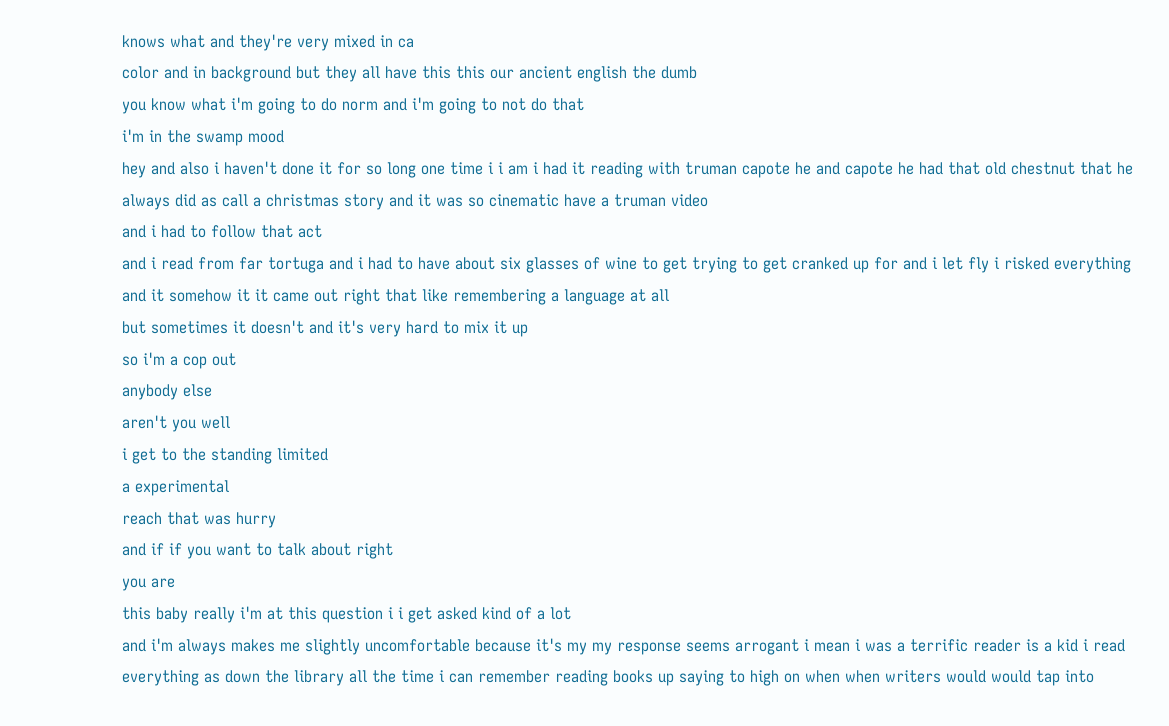knows what and they're very mixed in ca
color and in background but they all have this this our ancient english the dumb
you know what i'm going to do norm and i'm going to not do that
i'm in the swamp mood
hey and also i haven't done it for so long one time i i am i had it reading with truman capote he and capote he had that old chestnut that he always did as call a christmas story and it was so cinematic have a truman video
and i had to follow that act
and i read from far tortuga and i had to have about six glasses of wine to get trying to get cranked up for and i let fly i risked everything and it somehow it it came out right that like remembering a language at all
but sometimes it doesn't and it's very hard to mix it up
so i'm a cop out
anybody else
aren't you well
i get to the standing limited
a experimental
reach that was hurry
and if if you want to talk about right
you are
this baby really i'm at this question i i get asked kind of a lot
and i'm always makes me slightly uncomfortable because it's my my response seems arrogant i mean i was a terrific reader is a kid i read everything as down the library all the time i can remember reading books up saying to high on when when writers would would tap into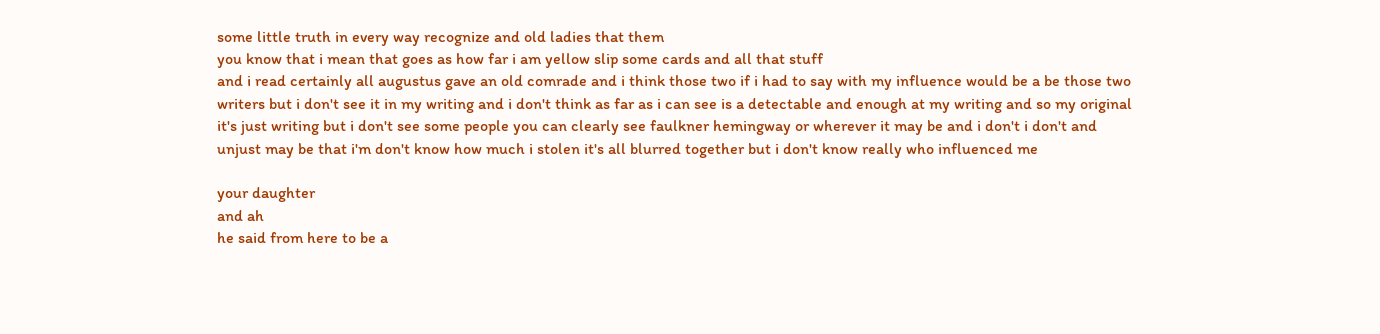some little truth in every way recognize and old ladies that them
you know that i mean that goes as how far i am yellow slip some cards and all that stuff
and i read certainly all augustus gave an old comrade and i think those two if i had to say with my influence would be a be those two writers but i don't see it in my writing and i don't think as far as i can see is a detectable and enough at my writing and so my original
it's just writing but i don't see some people you can clearly see faulkner hemingway or wherever it may be and i don't i don't and unjust may be that i'm don't know how much i stolen it's all blurred together but i don't know really who influenced me

your daughter
and ah
he said from here to be a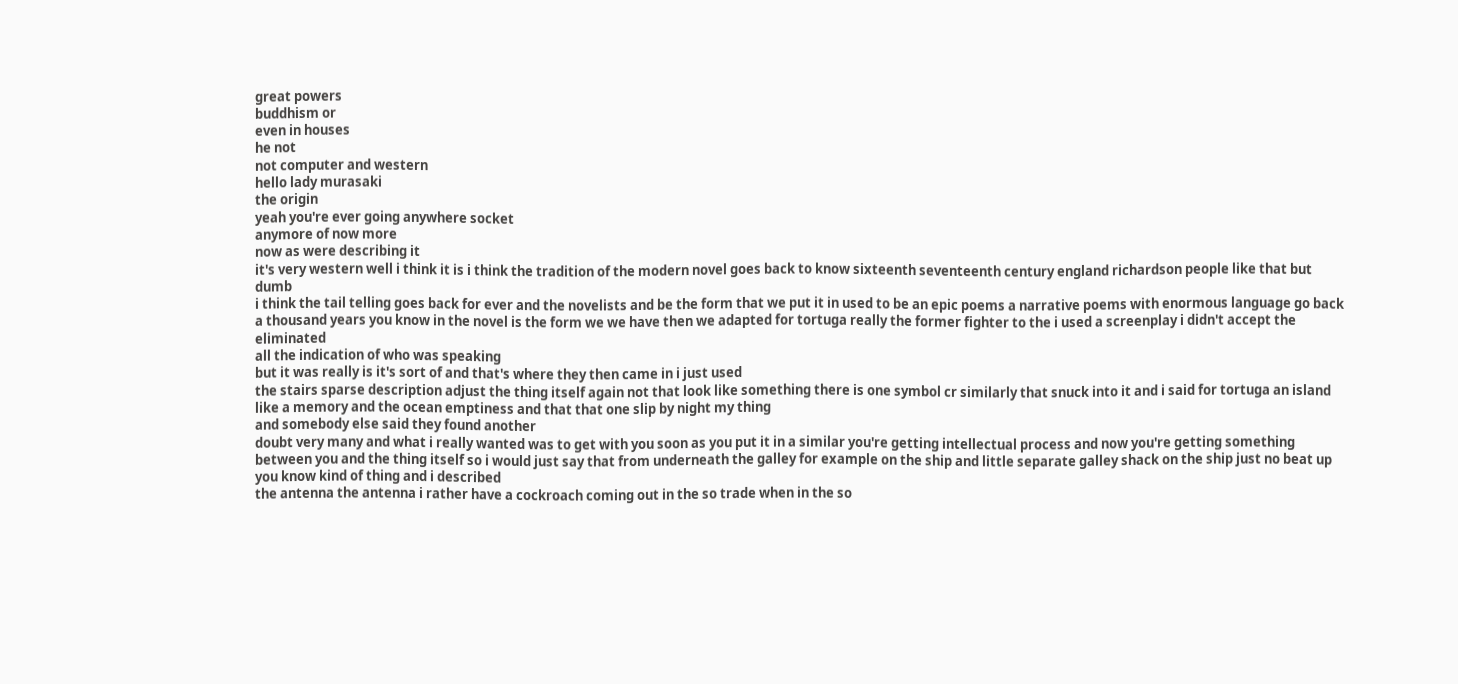great powers
buddhism or
even in houses
he not
not computer and western
hello lady murasaki
the origin
yeah you're ever going anywhere socket
anymore of now more
now as were describing it
it's very western well i think it is i think the tradition of the modern novel goes back to know sixteenth seventeenth century england richardson people like that but dumb
i think the tail telling goes back for ever and the novelists and be the form that we put it in used to be an epic poems a narrative poems with enormous language go back a thousand years you know in the novel is the form we we have then we adapted for tortuga really the former fighter to the i used a screenplay i didn't accept the eliminated
all the indication of who was speaking
but it was really is it's sort of and that's where they then came in i just used
the stairs sparse description adjust the thing itself again not that look like something there is one symbol cr similarly that snuck into it and i said for tortuga an island like a memory and the ocean emptiness and that that one slip by night my thing
and somebody else said they found another
doubt very many and what i really wanted was to get with you soon as you put it in a similar you're getting intellectual process and now you're getting something between you and the thing itself so i would just say that from underneath the galley for example on the ship and little separate galley shack on the ship just no beat up you know kind of thing and i described
the antenna the antenna i rather have a cockroach coming out in the so trade when in the so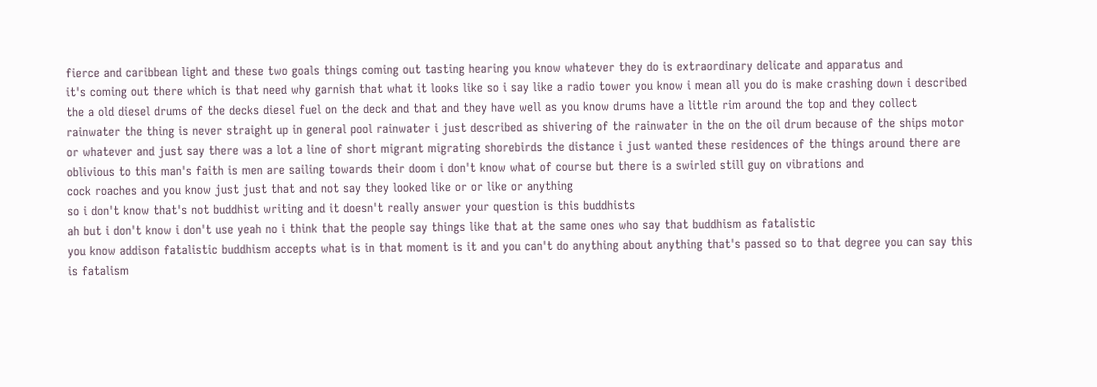fierce and caribbean light and these two goals things coming out tasting hearing you know whatever they do is extraordinary delicate and apparatus and
it's coming out there which is that need why garnish that what it looks like so i say like a radio tower you know i mean all you do is make crashing down i described the a old diesel drums of the decks diesel fuel on the deck and that and they have well as you know drums have a little rim around the top and they collect
rainwater the thing is never straight up in general pool rainwater i just described as shivering of the rainwater in the on the oil drum because of the ships motor
or whatever and just say there was a lot a line of short migrant migrating shorebirds the distance i just wanted these residences of the things around there are oblivious to this man's faith is men are sailing towards their doom i don't know what of course but there is a swirled still guy on vibrations and
cock roaches and you know just just that and not say they looked like or or like or anything
so i don't know that's not buddhist writing and it doesn't really answer your question is this buddhists
ah but i don't know i don't use yeah no i think that the people say things like that at the same ones who say that buddhism as fatalistic
you know addison fatalistic buddhism accepts what is in that moment is it and you can't do anything about anything that's passed so to that degree you can say this is fatalism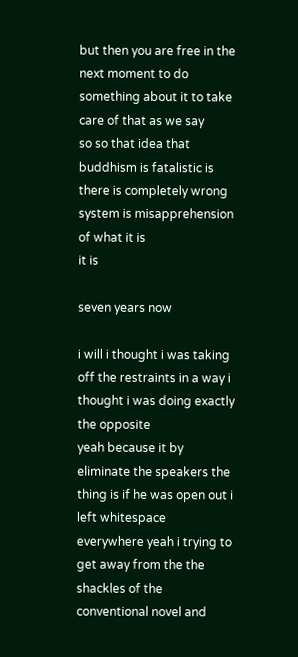but then you are free in the next moment to do something about it to take care of that as we say
so so that idea that buddhism is fatalistic is there is completely wrong system is misapprehension of what it is
it is

seven years now

i will i thought i was taking off the restraints in a way i thought i was doing exactly the opposite
yeah because it by eliminate the speakers the thing is if he was open out i left whitespace everywhere yeah i trying to get away from the the shackles of the conventional novel and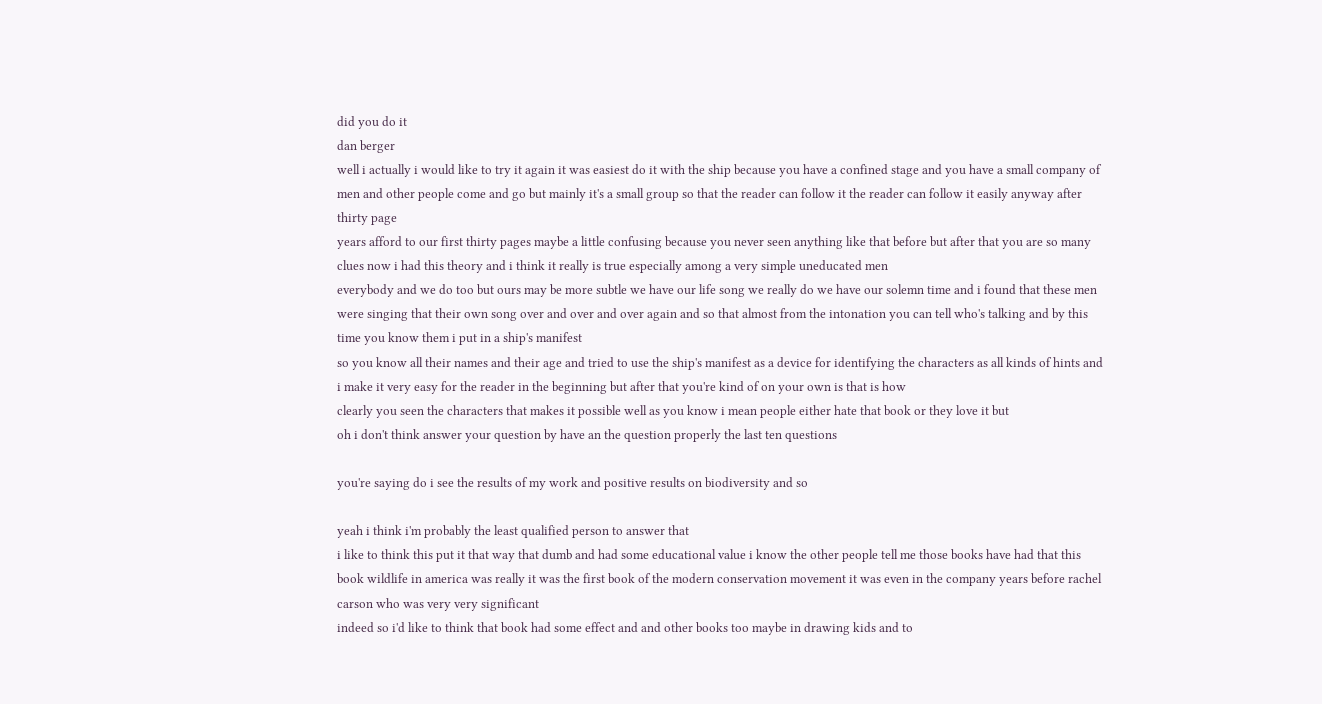did you do it
dan berger
well i actually i would like to try it again it was easiest do it with the ship because you have a confined stage and you have a small company of men and other people come and go but mainly it's a small group so that the reader can follow it the reader can follow it easily anyway after thirty page
years afford to our first thirty pages maybe a little confusing because you never seen anything like that before but after that you are so many clues now i had this theory and i think it really is true especially among a very simple uneducated men
everybody and we do too but ours may be more subtle we have our life song we really do we have our solemn time and i found that these men were singing that their own song over and over and over again and so that almost from the intonation you can tell who's talking and by this time you know them i put in a ship's manifest
so you know all their names and their age and tried to use the ship's manifest as a device for identifying the characters as all kinds of hints and i make it very easy for the reader in the beginning but after that you're kind of on your own is that is how
clearly you seen the characters that makes it possible well as you know i mean people either hate that book or they love it but
oh i don't think answer your question by have an the question properly the last ten questions

you're saying do i see the results of my work and positive results on biodiversity and so

yeah i think i'm probably the least qualified person to answer that
i like to think this put it that way that dumb and had some educational value i know the other people tell me those books have had that this book wildlife in america was really it was the first book of the modern conservation movement it was even in the company years before rachel carson who was very very significant
indeed so i'd like to think that book had some effect and and other books too maybe in drawing kids and to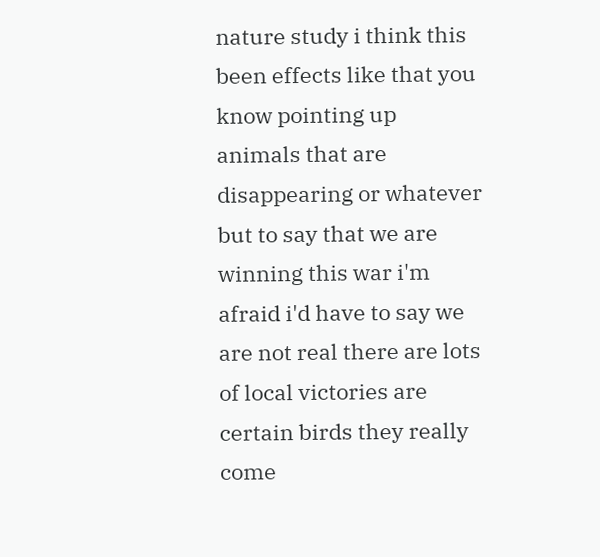nature study i think this been effects like that you know pointing up animals that are disappearing or whatever
but to say that we are winning this war i'm afraid i'd have to say we are not real there are lots of local victories are certain birds they really come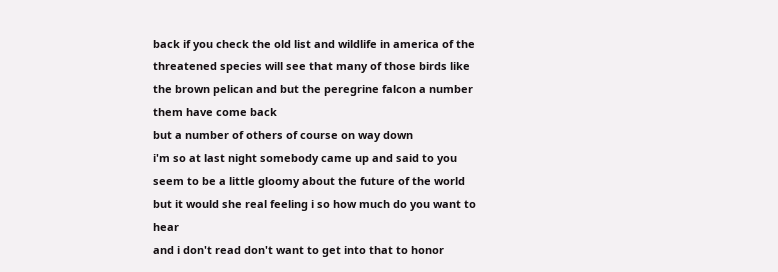back if you check the old list and wildlife in america of the threatened species will see that many of those birds like the brown pelican and but the peregrine falcon a number them have come back
but a number of others of course on way down
i'm so at last night somebody came up and said to you seem to be a little gloomy about the future of the world but it would she real feeling i so how much do you want to hear
and i don't read don't want to get into that to honor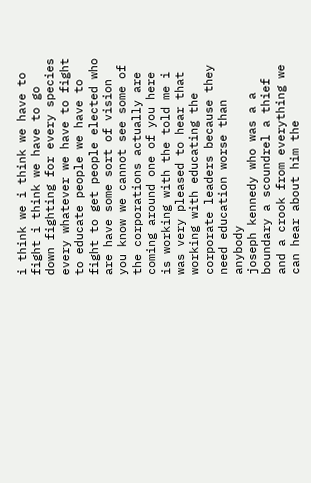i think we i think we have to fight i think we have to go down fighting for every species every whatever we have to fight to educate people we have to fight to get people elected who are have some sort of vision
you know we cannot see some of the corporations actually are coming around one of you here is working with the told me i was very pleased to hear that working with educating the corporate leaders because they need education worse than anybody
joseph kennedy who was a a boundary a scoundrel a thief and a crook from everything we can hear about him the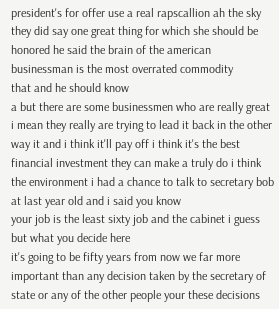president's for offer use a real rapscallion ah the sky they did say one great thing for which she should be honored he said the brain of the american businessman is the most overrated commodity
that and he should know
a but there are some businessmen who are really great i mean they really are trying to lead it back in the other way it and i think it'll pay off i think it's the best financial investment they can make a truly do i think the environment i had a chance to talk to secretary bob at last year old and i said you know
your job is the least sixty job and the cabinet i guess but what you decide here
it's going to be fifty years from now we far more important than any decision taken by the secretary of state or any of the other people your these decisions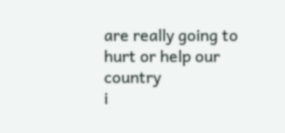are really going to hurt or help our country
i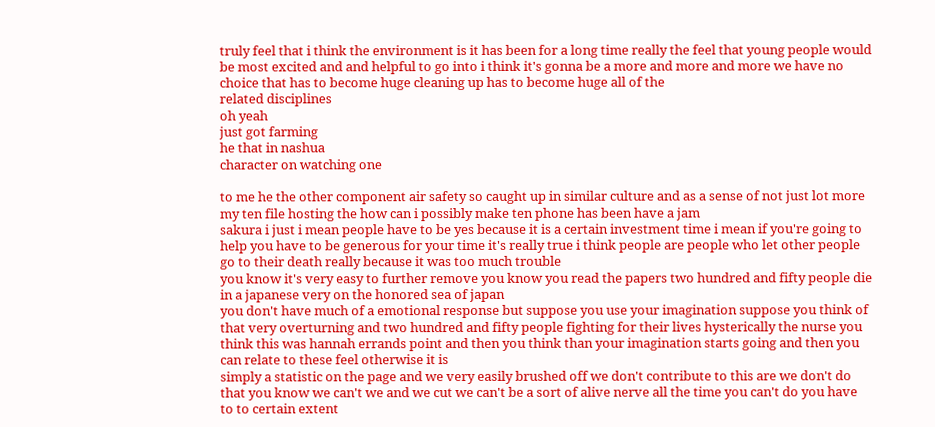truly feel that i think the environment is it has been for a long time really the feel that young people would be most excited and and helpful to go into i think it's gonna be a more and more and more we have no choice that has to become huge cleaning up has to become huge all of the
related disciplines
oh yeah
just got farming
he that in nashua
character on watching one

to me he the other component air safety so caught up in similar culture and as a sense of not just lot more my ten file hosting the how can i possibly make ten phone has been have a jam
sakura i just i mean people have to be yes because it is a certain investment time i mean if you're going to help you have to be generous for your time it's really true i think people are people who let other people go to their death really because it was too much trouble
you know it's very easy to further remove you know you read the papers two hundred and fifty people die in a japanese very on the honored sea of japan
you don't have much of a emotional response but suppose you use your imagination suppose you think of that very overturning and two hundred and fifty people fighting for their lives hysterically the nurse you think this was hannah errands point and then you think than your imagination starts going and then you can relate to these feel otherwise it is
simply a statistic on the page and we very easily brushed off we don't contribute to this are we don't do that you know we can't we and we cut we can't be a sort of alive nerve all the time you can't do you have to to certain extent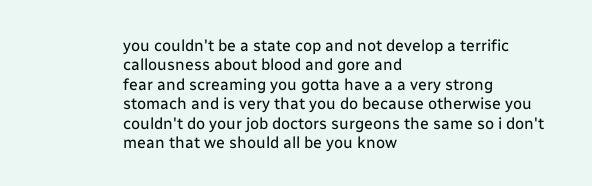you couldn't be a state cop and not develop a terrific callousness about blood and gore and
fear and screaming you gotta have a a very strong stomach and is very that you do because otherwise you couldn't do your job doctors surgeons the same so i don't mean that we should all be you know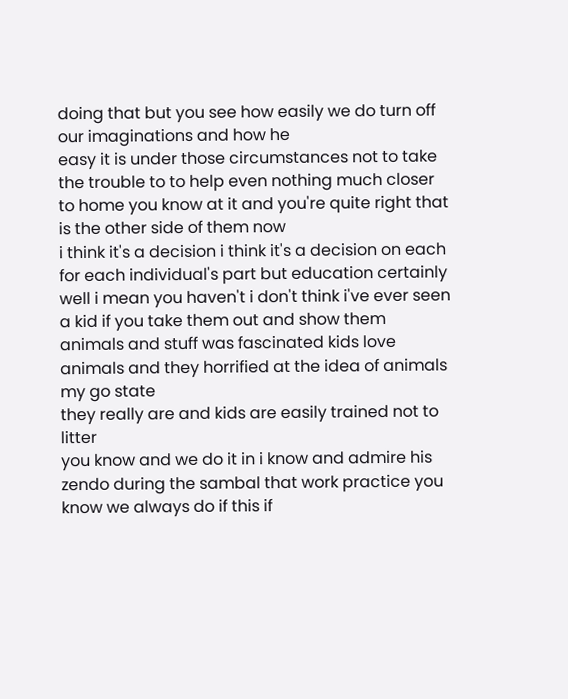doing that but you see how easily we do turn off our imaginations and how he
easy it is under those circumstances not to take the trouble to to help even nothing much closer to home you know at it and you're quite right that is the other side of them now
i think it's a decision i think it's a decision on each for each individual's part but education certainly well i mean you haven't i don't think i've ever seen a kid if you take them out and show them animals and stuff was fascinated kids love animals and they horrified at the idea of animals my go state
they really are and kids are easily trained not to litter
you know and we do it in i know and admire his zendo during the sambal that work practice you know we always do if this if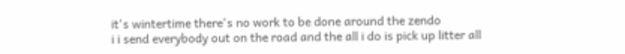it's wintertime there's no work to be done around the zendo
i i send everybody out on the road and the all i do is pick up litter all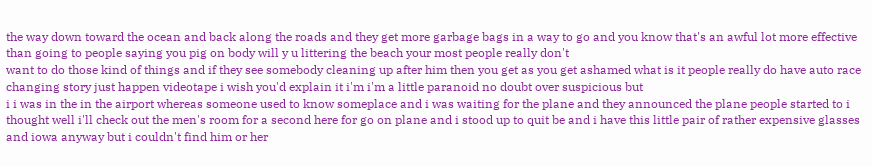the way down toward the ocean and back along the roads and they get more garbage bags in a way to go and you know that's an awful lot more effective than going to people saying you pig on body will y u littering the beach your most people really don't
want to do those kind of things and if they see somebody cleaning up after him then you get as you get ashamed what is it people really do have auto race changing story just happen videotape i wish you'd explain it i'm i'm a little paranoid no doubt over suspicious but
i i was in the in the airport whereas someone used to know someplace and i was waiting for the plane and they announced the plane people started to i thought well i'll check out the men's room for a second here for go on plane and i stood up to quit be and i have this little pair of rather expensive glasses and iowa anyway but i couldn't find him or her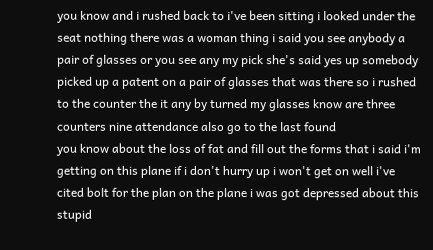you know and i rushed back to i've been sitting i looked under the seat nothing there was a woman thing i said you see anybody a pair of glasses or you see any my pick she's said yes up somebody picked up a patent on a pair of glasses that was there so i rushed to the counter the it any by turned my glasses know are three counters nine attendance also go to the last found
you know about the loss of fat and fill out the forms that i said i'm getting on this plane if i don't hurry up i won't get on well i've cited bolt for the plan on the plane i was got depressed about this stupid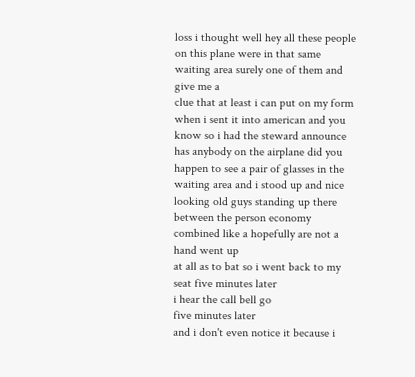loss i thought well hey all these people on this plane were in that same waiting area surely one of them and give me a
clue that at least i can put on my form when i sent it into american and you know so i had the steward announce
has anybody on the airplane did you happen to see a pair of glasses in the waiting area and i stood up and nice looking old guys standing up there between the person economy combined like a hopefully are not a hand went up
at all as to bat so i went back to my seat five minutes later
i hear the call bell go
five minutes later
and i don't even notice it because i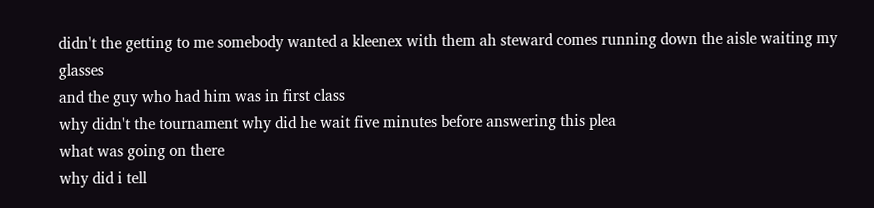didn't the getting to me somebody wanted a kleenex with them ah steward comes running down the aisle waiting my glasses
and the guy who had him was in first class
why didn't the tournament why did he wait five minutes before answering this plea
what was going on there
why did i tell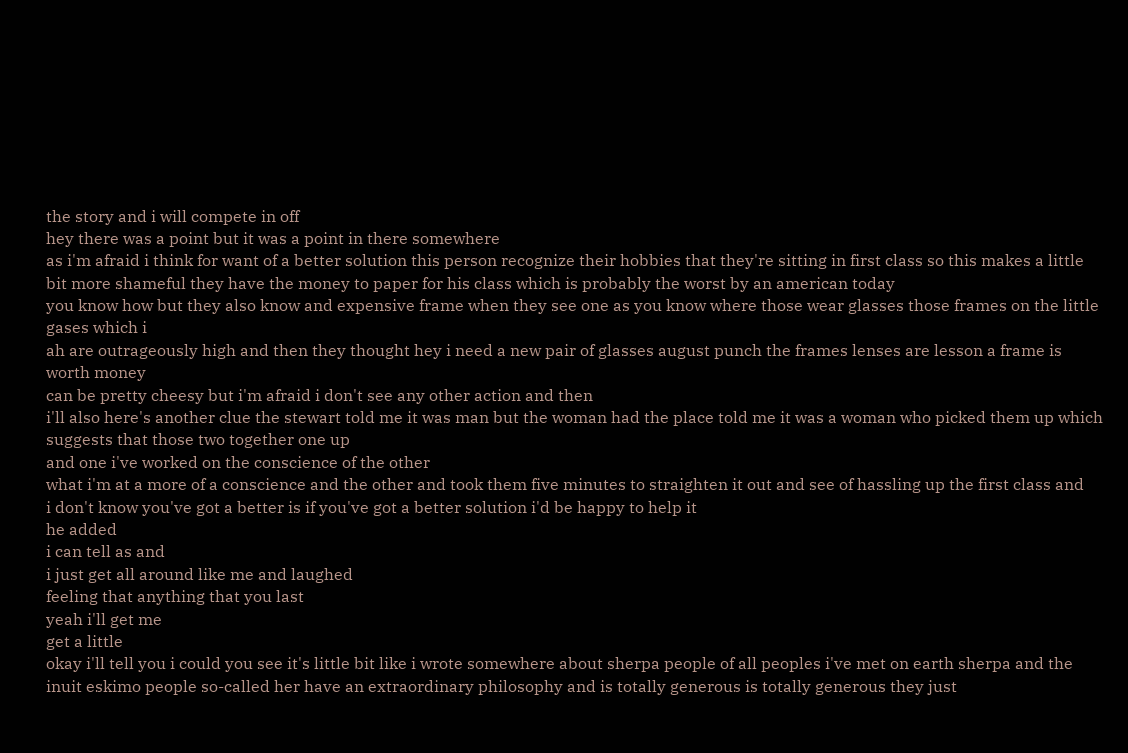the story and i will compete in off
hey there was a point but it was a point in there somewhere
as i'm afraid i think for want of a better solution this person recognize their hobbies that they're sitting in first class so this makes a little bit more shameful they have the money to paper for his class which is probably the worst by an american today
you know how but they also know and expensive frame when they see one as you know where those wear glasses those frames on the little gases which i
ah are outrageously high and then they thought hey i need a new pair of glasses august punch the frames lenses are lesson a frame is worth money
can be pretty cheesy but i'm afraid i don't see any other action and then
i'll also here's another clue the stewart told me it was man but the woman had the place told me it was a woman who picked them up which suggests that those two together one up
and one i've worked on the conscience of the other
what i'm at a more of a conscience and the other and took them five minutes to straighten it out and see of hassling up the first class and
i don't know you've got a better is if you've got a better solution i'd be happy to help it
he added
i can tell as and
i just get all around like me and laughed
feeling that anything that you last
yeah i'll get me
get a little
okay i'll tell you i could you see it's little bit like i wrote somewhere about sherpa people of all peoples i've met on earth sherpa and the inuit eskimo people so-called her have an extraordinary philosophy and is totally generous is totally generous they just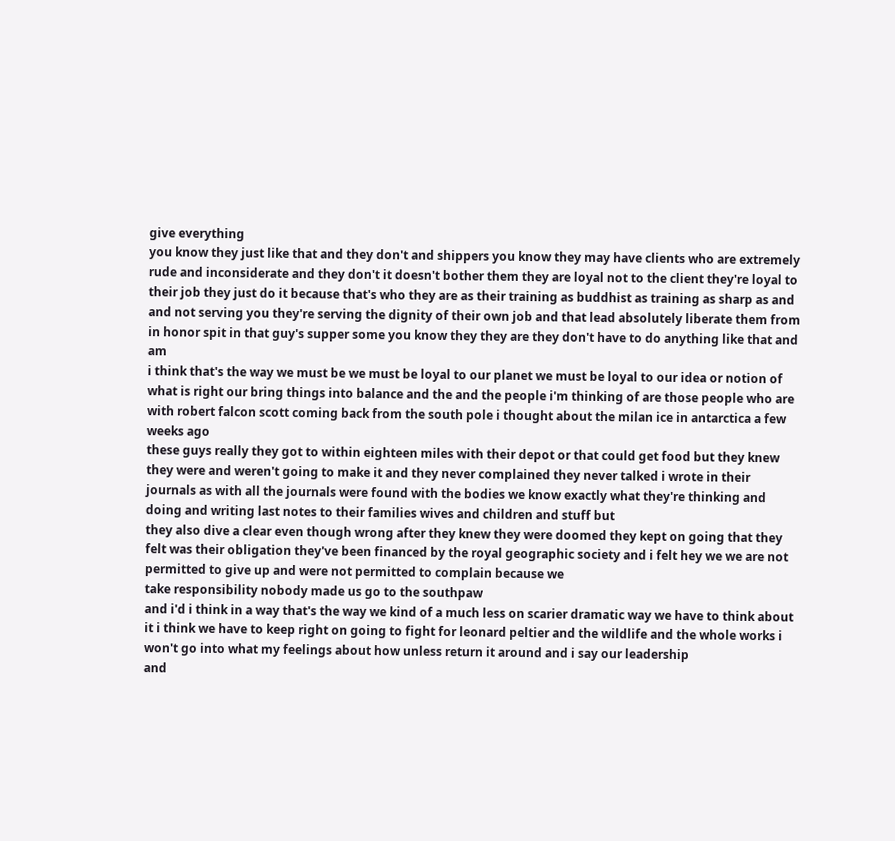give everything
you know they just like that and they don't and shippers you know they may have clients who are extremely rude and inconsiderate and they don't it doesn't bother them they are loyal not to the client they're loyal to their job they just do it because that's who they are as their training as buddhist as training as sharp as and
and not serving you they're serving the dignity of their own job and that lead absolutely liberate them from
in honor spit in that guy's supper some you know they they are they don't have to do anything like that and am
i think that's the way we must be we must be loyal to our planet we must be loyal to our idea or notion of what is right our bring things into balance and the and the people i'm thinking of are those people who are with robert falcon scott coming back from the south pole i thought about the milan ice in antarctica a few weeks ago
these guys really they got to within eighteen miles with their depot or that could get food but they knew they were and weren't going to make it and they never complained they never talked i wrote in their journals as with all the journals were found with the bodies we know exactly what they're thinking and doing and writing last notes to their families wives and children and stuff but
they also dive a clear even though wrong after they knew they were doomed they kept on going that they felt was their obligation they've been financed by the royal geographic society and i felt hey we we are not permitted to give up and were not permitted to complain because we
take responsibility nobody made us go to the southpaw
and i'd i think in a way that's the way we kind of a much less on scarier dramatic way we have to think about it i think we have to keep right on going to fight for leonard peltier and the wildlife and the whole works i won't go into what my feelings about how unless return it around and i say our leadership
and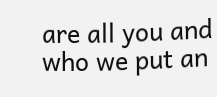are all you and who we put an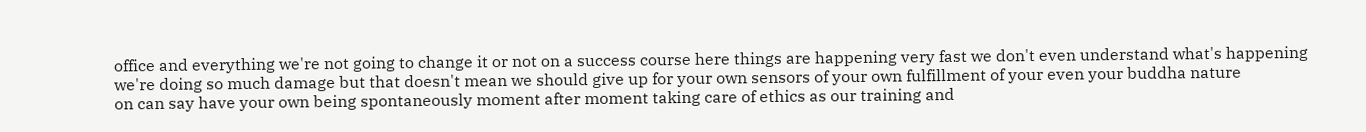office and everything we're not going to change it or not on a success course here things are happening very fast we don't even understand what's happening we're doing so much damage but that doesn't mean we should give up for your own sensors of your own fulfillment of your even your buddha nature
on can say have your own being spontaneously moment after moment taking care of ethics as our training and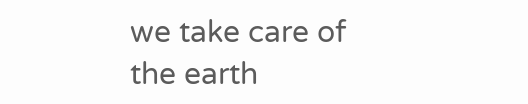we take care of the earth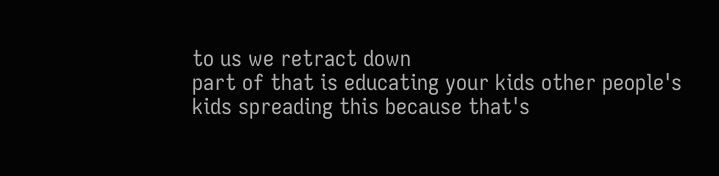to us we retract down
part of that is educating your kids other people's kids spreading this because that's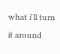what i'll turn it around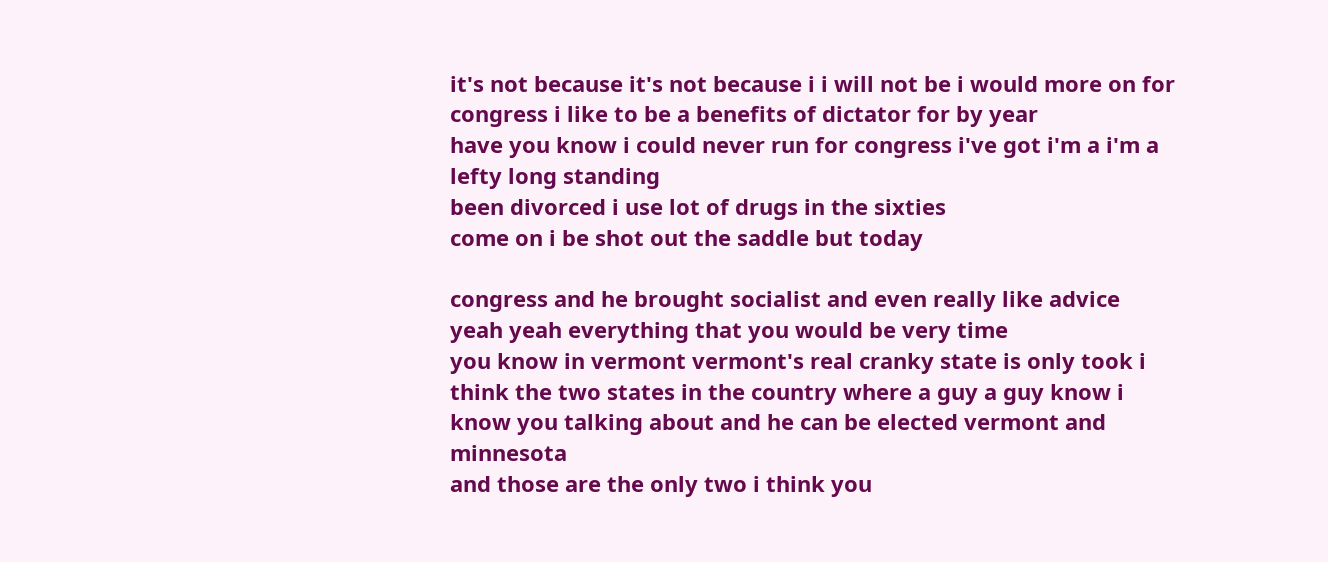it's not because it's not because i i will not be i would more on for congress i like to be a benefits of dictator for by year
have you know i could never run for congress i've got i'm a i'm a lefty long standing
been divorced i use lot of drugs in the sixties
come on i be shot out the saddle but today

congress and he brought socialist and even really like advice
yeah yeah everything that you would be very time
you know in vermont vermont's real cranky state is only took i think the two states in the country where a guy a guy know i know you talking about and he can be elected vermont and minnesota
and those are the only two i think you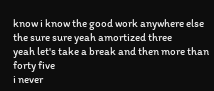know i know the good work anywhere else
the sure sure yeah amortized three
yeah let's take a break and then more than forty five
i never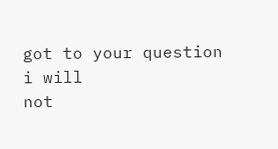got to your question
i will
not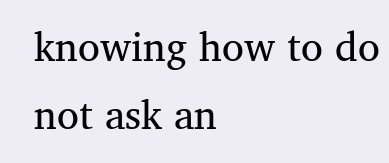knowing how to do not ask an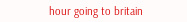hour going to britain